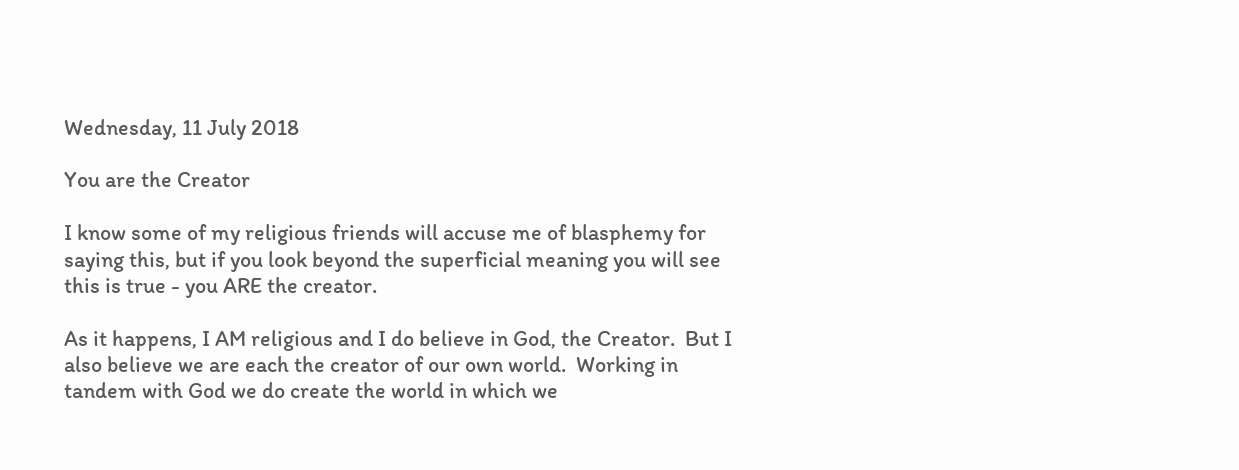Wednesday, 11 July 2018

You are the Creator

I know some of my religious friends will accuse me of blasphemy for saying this, but if you look beyond the superficial meaning you will see this is true - you ARE the creator.

As it happens, I AM religious and I do believe in God, the Creator.  But I also believe we are each the creator of our own world.  Working in tandem with God we do create the world in which we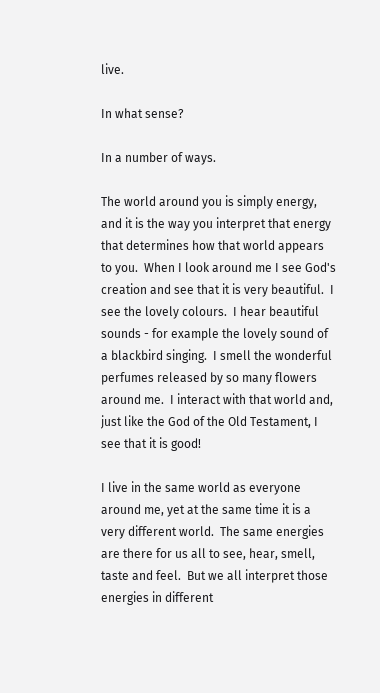live.

In what sense?

In a number of ways.

The world around you is simply energy, and it is the way you interpret that energy that determines how that world appears to you.  When I look around me I see God's creation and see that it is very beautiful.  I see the lovely colours.  I hear beautiful sounds - for example the lovely sound of a blackbird singing.  I smell the wonderful perfumes released by so many flowers around me.  I interact with that world and, just like the God of the Old Testament, I see that it is good!

I live in the same world as everyone around me, yet at the same time it is a very different world.  The same energies are there for us all to see, hear, smell, taste and feel.  But we all interpret those energies in different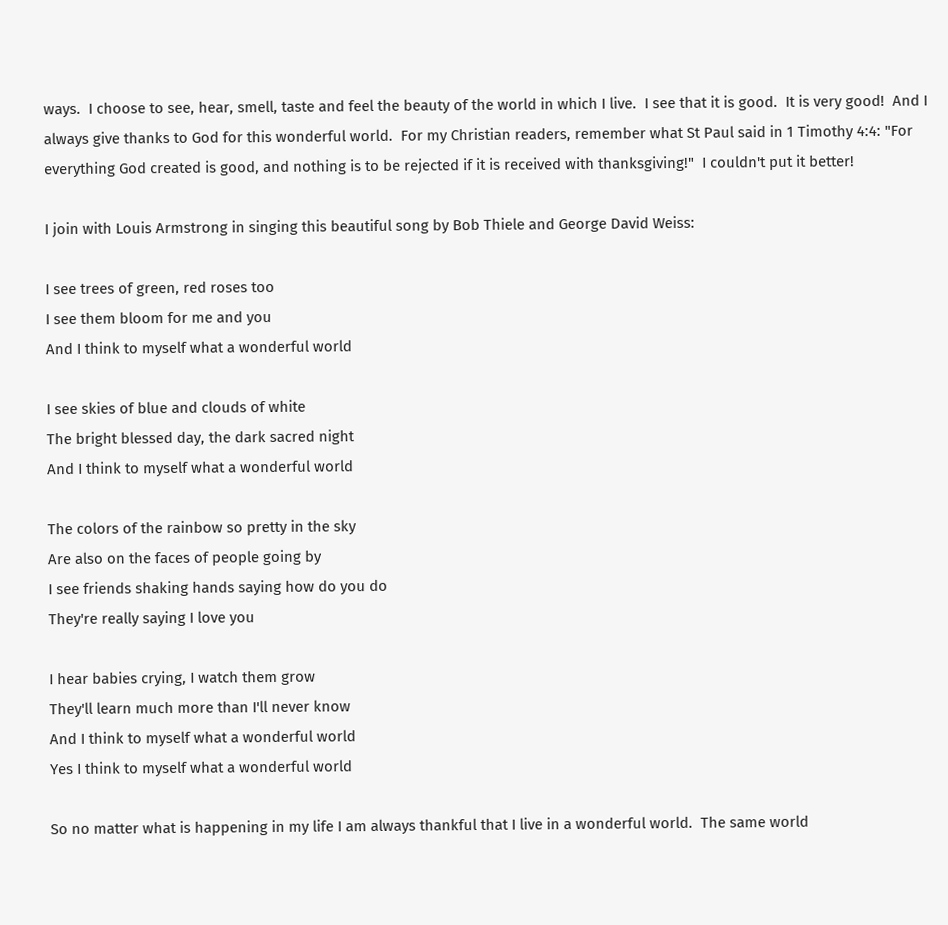ways.  I choose to see, hear, smell, taste and feel the beauty of the world in which I live.  I see that it is good.  It is very good!  And I always give thanks to God for this wonderful world.  For my Christian readers, remember what St Paul said in 1 Timothy 4:4: "For everything God created is good, and nothing is to be rejected if it is received with thanksgiving!"  I couldn't put it better!

I join with Louis Armstrong in singing this beautiful song by Bob Thiele and George David Weiss:

I see trees of green, red roses too
I see them bloom for me and you
And I think to myself what a wonderful world

I see skies of blue and clouds of white
The bright blessed day, the dark sacred night
And I think to myself what a wonderful world

The colors of the rainbow so pretty in the sky
Are also on the faces of people going by
I see friends shaking hands saying how do you do
They're really saying I love you

I hear babies crying, I watch them grow
They'll learn much more than I'll never know
And I think to myself what a wonderful world
Yes I think to myself what a wonderful world

So no matter what is happening in my life I am always thankful that I live in a wonderful world.  The same world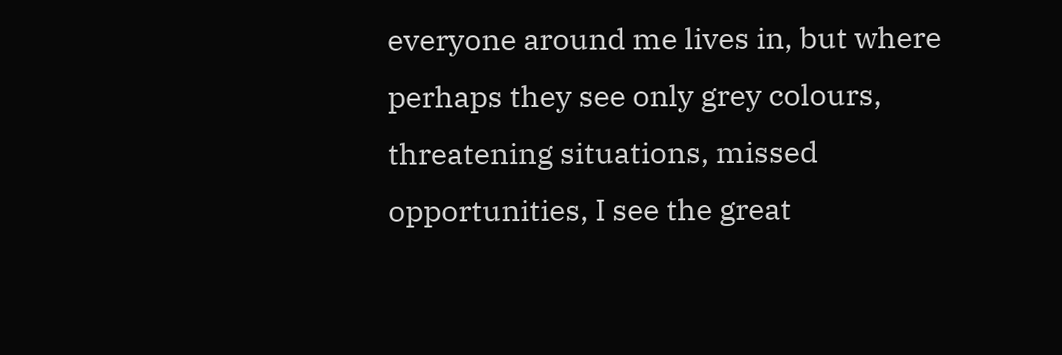everyone around me lives in, but where perhaps they see only grey colours, threatening situations, missed opportunities, I see the great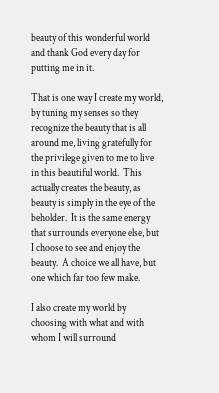beauty of this wonderful world and thank God every day for putting me in it.

That is one way I create my world, by tuning my senses so they recognize the beauty that is all around me, living gratefully for the privilege given to me to live in this beautiful world.  This actually creates the beauty, as beauty is simply in the eye of the beholder.  It is the same energy that surrounds everyone else, but I choose to see and enjoy the beauty.  A choice we all have, but one which far too few make.

I also create my world by choosing with what and with whom I will surround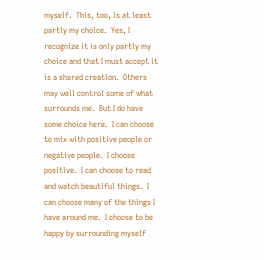myself.  This, too, is at least partly my choice.  Yes, I recognize it is only partly my choice and that I must accept it is a shared creation.  Others may well control some of what surrounds me.  But I do have some choice here.  I can choose to mix with positive people or negative people.  I choose positive.  I can choose to read and watch beautiful things.  I can choose many of the things I have around me.  I choose to be happy by surrounding myself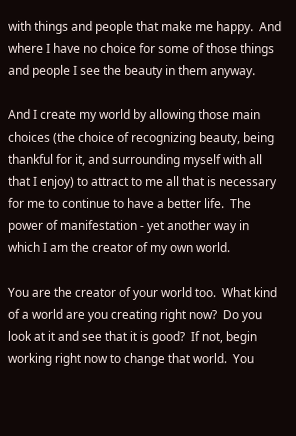with things and people that make me happy.  And where I have no choice for some of those things and people I see the beauty in them anyway.

And I create my world by allowing those main choices (the choice of recognizing beauty, being thankful for it, and surrounding myself with all that I enjoy) to attract to me all that is necessary for me to continue to have a better life.  The power of manifestation - yet another way in which I am the creator of my own world.

You are the creator of your world too.  What kind of a world are you creating right now?  Do you look at it and see that it is good?  If not, begin working right now to change that world.  You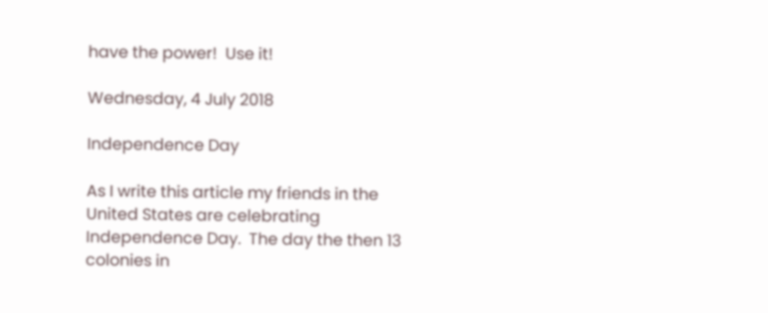have the power!  Use it!

Wednesday, 4 July 2018

Independence Day

As I write this article my friends in the United States are celebrating Independence Day.  The day the then 13 colonies in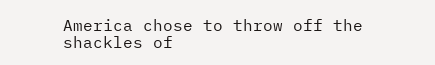America chose to throw off the shackles of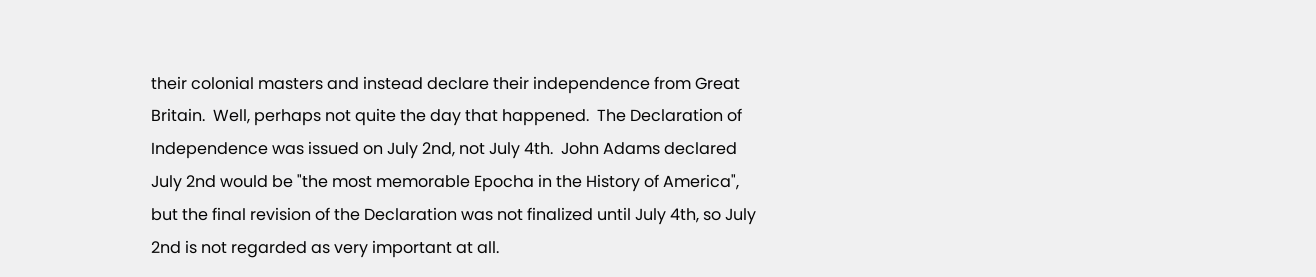their colonial masters and instead declare their independence from Great Britain.  Well, perhaps not quite the day that happened.  The Declaration of Independence was issued on July 2nd, not July 4th.  John Adams declared July 2nd would be "the most memorable Epocha in the History of America",  but the final revision of the Declaration was not finalized until July 4th, so July 2nd is not regarded as very important at all.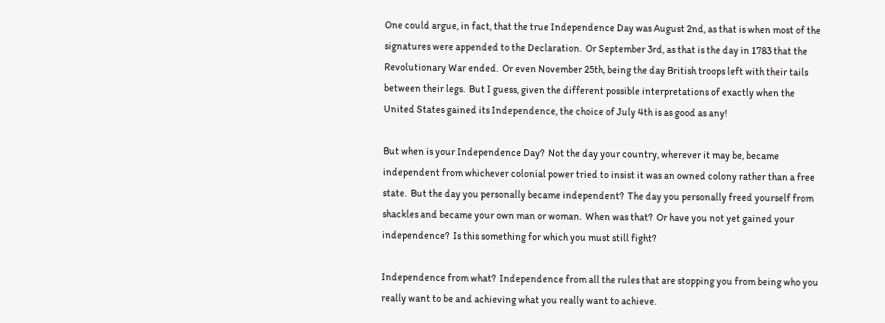One could argue, in fact, that the true Independence Day was August 2nd, as that is when most of the signatures were appended to the Declaration.  Or September 3rd, as that is the day in 1783 that the Revolutionary War ended.  Or even November 25th, being the day British troops left with their tails between their legs.  But I guess, given the different possible interpretations of exactly when the United States gained its Independence, the choice of July 4th is as good as any!

But when is your Independence Day?  Not the day your country, wherever it may be, became independent from whichever colonial power tried to insist it was an owned colony rather than a free state.  But the day you personally became independent?  The day you personally freed yourself from shackles and became your own man or woman.  When was that?  Or have you not yet gained your independence?  Is this something for which you must still fight?

Independence from what?  Independence from all the rules that are stopping you from being who you really want to be and achieving what you really want to achieve.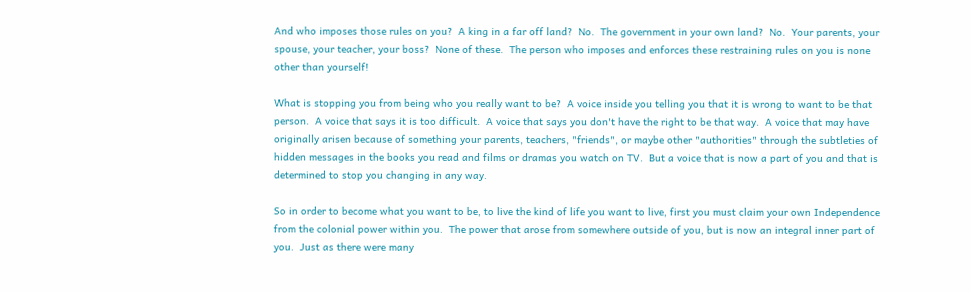And who imposes those rules on you?  A king in a far off land?  No.  The government in your own land?  No.  Your parents, your spouse, your teacher, your boss?  None of these.  The person who imposes and enforces these restraining rules on you is none other than yourself!

What is stopping you from being who you really want to be?  A voice inside you telling you that it is wrong to want to be that person.  A voice that says it is too difficult.  A voice that says you don't have the right to be that way.  A voice that may have originally arisen because of something your parents, teachers, "friends", or maybe other "authorities" through the subtleties of hidden messages in the books you read and films or dramas you watch on TV.  But a voice that is now a part of you and that is determined to stop you changing in any way.

So in order to become what you want to be, to live the kind of life you want to live, first you must claim your own Independence from the colonial power within you.  The power that arose from somewhere outside of you, but is now an integral inner part of you.  Just as there were many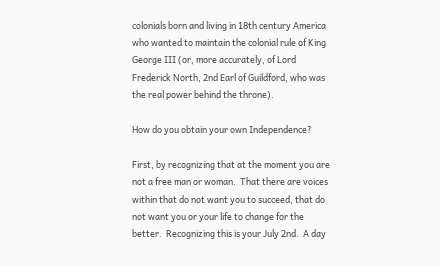colonials born and living in 18th century America who wanted to maintain the colonial rule of King George III (or, more accurately, of Lord Frederick North, 2nd Earl of Guildford, who was the real power behind the throne).

How do you obtain your own Independence?

First, by recognizing that at the moment you are not a free man or woman.  That there are voices within that do not want you to succeed, that do not want you or your life to change for the better.  Recognizing this is your July 2nd.  A day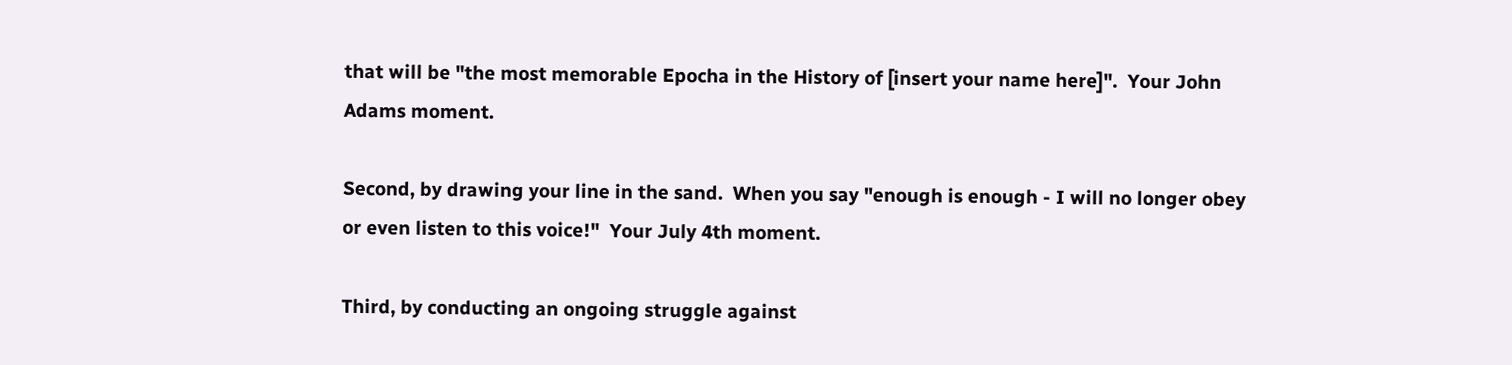that will be "the most memorable Epocha in the History of [insert your name here]".  Your John Adams moment.

Second, by drawing your line in the sand.  When you say "enough is enough - I will no longer obey or even listen to this voice!"  Your July 4th moment.

Third, by conducting an ongoing struggle against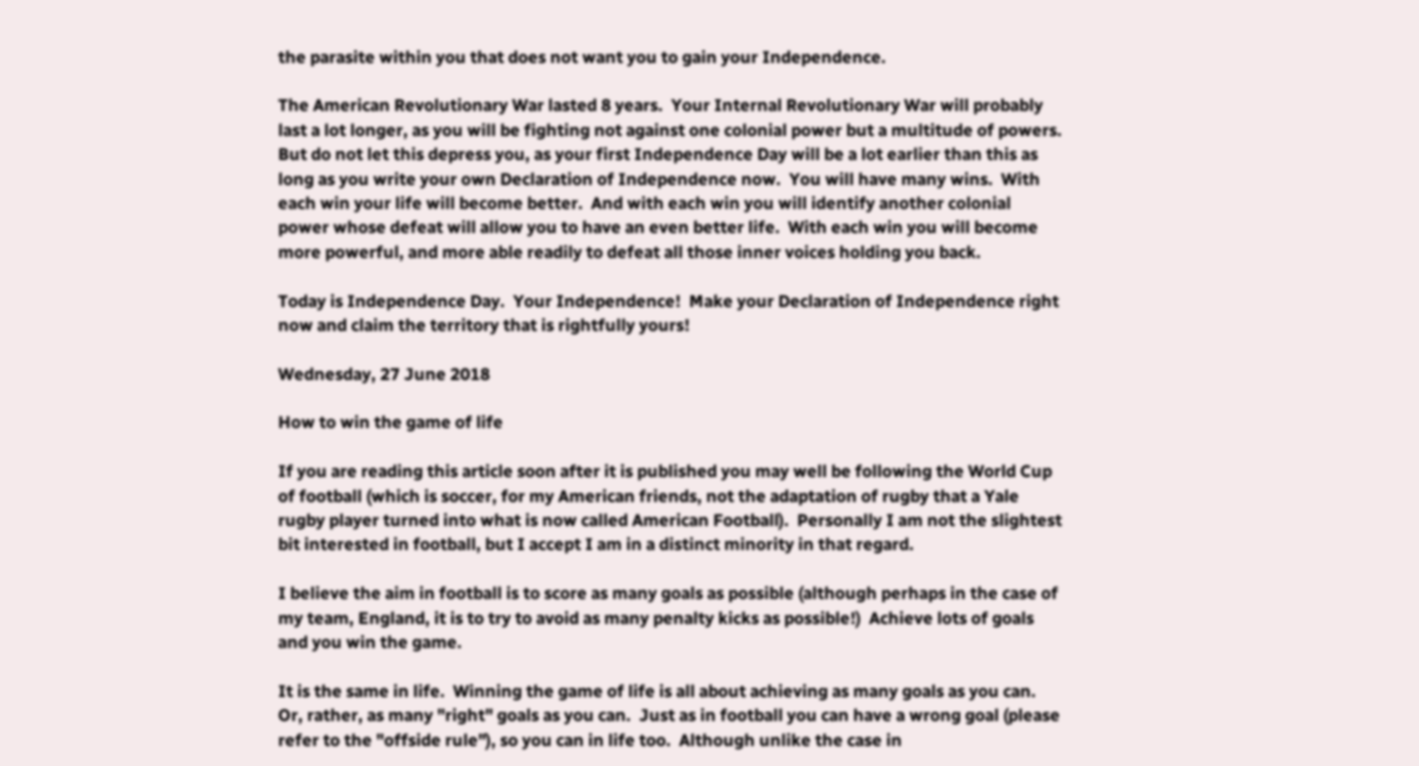the parasite within you that does not want you to gain your Independence.

The American Revolutionary War lasted 8 years.  Your Internal Revolutionary War will probably last a lot longer, as you will be fighting not against one colonial power but a multitude of powers.  But do not let this depress you, as your first Independence Day will be a lot earlier than this as long as you write your own Declaration of Independence now.  You will have many wins.  With each win your life will become better.  And with each win you will identify another colonial power whose defeat will allow you to have an even better life.  With each win you will become more powerful, and more able readily to defeat all those inner voices holding you back.

Today is Independence Day.  Your Independence!  Make your Declaration of Independence right now and claim the territory that is rightfully yours!

Wednesday, 27 June 2018

How to win the game of life

If you are reading this article soon after it is published you may well be following the World Cup of football (which is soccer, for my American friends, not the adaptation of rugby that a Yale rugby player turned into what is now called American Football).  Personally I am not the slightest bit interested in football, but I accept I am in a distinct minority in that regard.

I believe the aim in football is to score as many goals as possible (although perhaps in the case of my team, England, it is to try to avoid as many penalty kicks as possible!)  Achieve lots of goals and you win the game.

It is the same in life.  Winning the game of life is all about achieving as many goals as you can.  Or, rather, as many "right" goals as you can.  Just as in football you can have a wrong goal (please refer to the "offside rule"), so you can in life too.  Although unlike the case in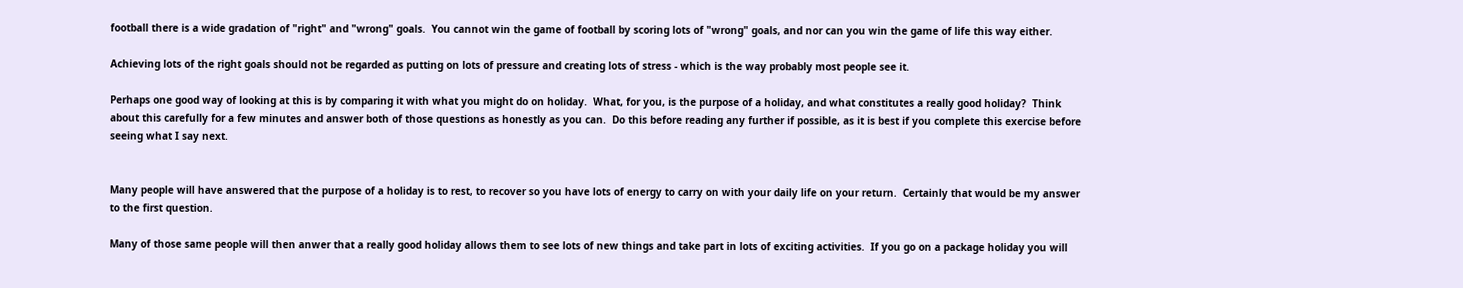football there is a wide gradation of "right" and "wrong" goals.  You cannot win the game of football by scoring lots of "wrong" goals, and nor can you win the game of life this way either.

Achieving lots of the right goals should not be regarded as putting on lots of pressure and creating lots of stress - which is the way probably most people see it.

Perhaps one good way of looking at this is by comparing it with what you might do on holiday.  What, for you, is the purpose of a holiday, and what constitutes a really good holiday?  Think about this carefully for a few minutes and answer both of those questions as honestly as you can.  Do this before reading any further if possible, as it is best if you complete this exercise before seeing what I say next.


Many people will have answered that the purpose of a holiday is to rest, to recover so you have lots of energy to carry on with your daily life on your return.  Certainly that would be my answer to the first question.

Many of those same people will then anwer that a really good holiday allows them to see lots of new things and take part in lots of exciting activities.  If you go on a package holiday you will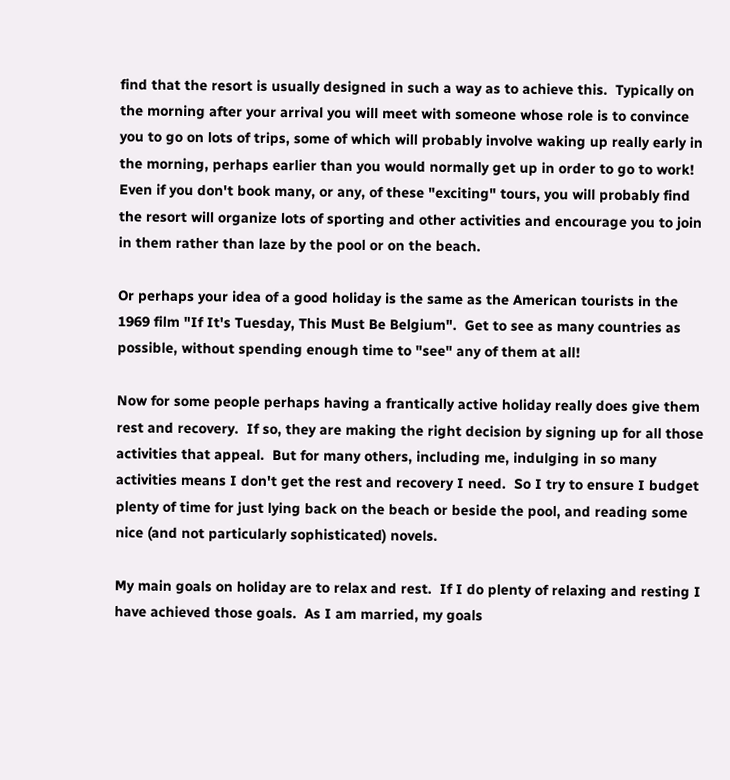find that the resort is usually designed in such a way as to achieve this.  Typically on the morning after your arrival you will meet with someone whose role is to convince you to go on lots of trips, some of which will probably involve waking up really early in the morning, perhaps earlier than you would normally get up in order to go to work!  Even if you don't book many, or any, of these "exciting" tours, you will probably find the resort will organize lots of sporting and other activities and encourage you to join in them rather than laze by the pool or on the beach.

Or perhaps your idea of a good holiday is the same as the American tourists in the 1969 film "If It's Tuesday, This Must Be Belgium".  Get to see as many countries as possible, without spending enough time to "see" any of them at all!

Now for some people perhaps having a frantically active holiday really does give them rest and recovery.  If so, they are making the right decision by signing up for all those activities that appeal.  But for many others, including me, indulging in so many activities means I don't get the rest and recovery I need.  So I try to ensure I budget plenty of time for just lying back on the beach or beside the pool, and reading some nice (and not particularly sophisticated) novels.

My main goals on holiday are to relax and rest.  If I do plenty of relaxing and resting I have achieved those goals.  As I am married, my goals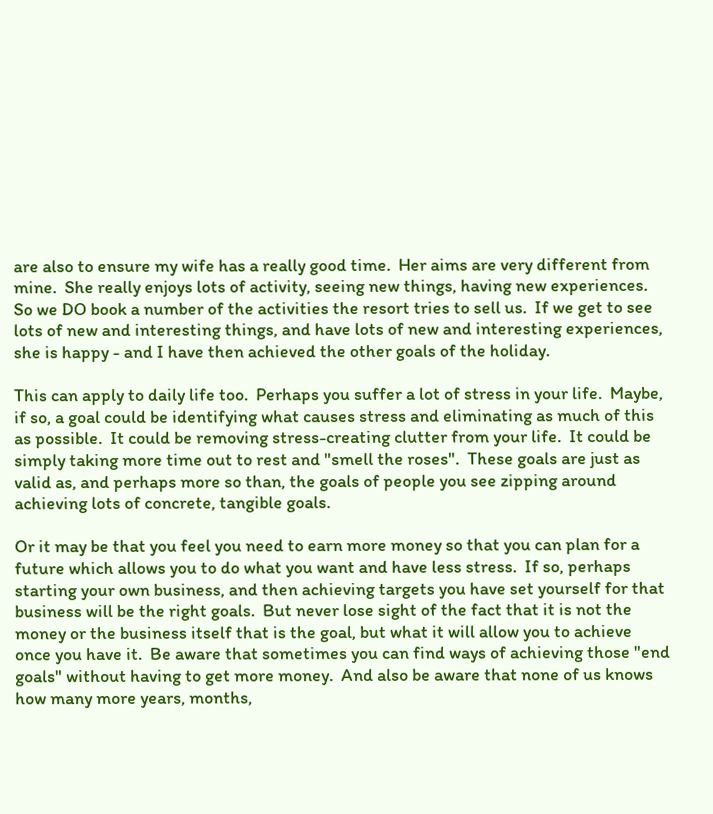are also to ensure my wife has a really good time.  Her aims are very different from mine.  She really enjoys lots of activity, seeing new things, having new experiences.  So we DO book a number of the activities the resort tries to sell us.  If we get to see lots of new and interesting things, and have lots of new and interesting experiences, she is happy - and I have then achieved the other goals of the holiday.

This can apply to daily life too.  Perhaps you suffer a lot of stress in your life.  Maybe, if so, a goal could be identifying what causes stress and eliminating as much of this as possible.  It could be removing stress-creating clutter from your life.  It could be simply taking more time out to rest and "smell the roses".  These goals are just as valid as, and perhaps more so than, the goals of people you see zipping around achieving lots of concrete, tangible goals.

Or it may be that you feel you need to earn more money so that you can plan for a future which allows you to do what you want and have less stress.  If so, perhaps starting your own business, and then achieving targets you have set yourself for that business will be the right goals.  But never lose sight of the fact that it is not the money or the business itself that is the goal, but what it will allow you to achieve once you have it.  Be aware that sometimes you can find ways of achieving those "end goals" without having to get more money.  And also be aware that none of us knows how many more years, months,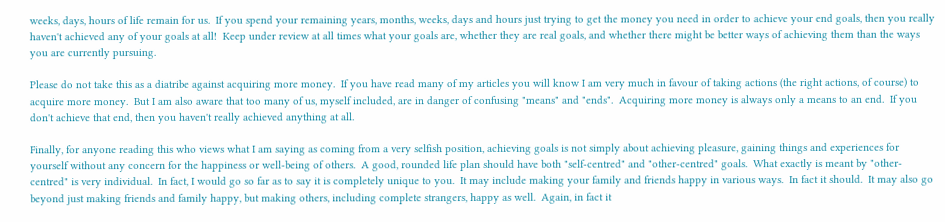weeks, days, hours of life remain for us.  If you spend your remaining years, months, weeks, days and hours just trying to get the money you need in order to achieve your end goals, then you really haven't achieved any of your goals at all!  Keep under review at all times what your goals are, whether they are real goals, and whether there might be better ways of achieving them than the ways you are currently pursuing.

Please do not take this as a diatribe against acquiring more money.  If you have read many of my articles you will know I am very much in favour of taking actions (the right actions, of course) to acquire more money.  But I am also aware that too many of us, myself included, are in danger of confusing "means" and "ends".  Acquiring more money is always only a means to an end.  If you don't achieve that end, then you haven't really achieved anything at all.

Finally, for anyone reading this who views what I am saying as coming from a very selfish position, achieving goals is not simply about achieving pleasure, gaining things and experiences for yourself without any concern for the happiness or well-being of others.  A good, rounded life plan should have both "self-centred" and "other-centred" goals.  What exactly is meant by "other-centred" is very individual.  In fact, I would go so far as to say it is completely unique to you.  It may include making your family and friends happy in various ways.  In fact it should.  It may also go beyond just making friends and family happy, but making others, including complete strangers, happy as well.  Again, in fact it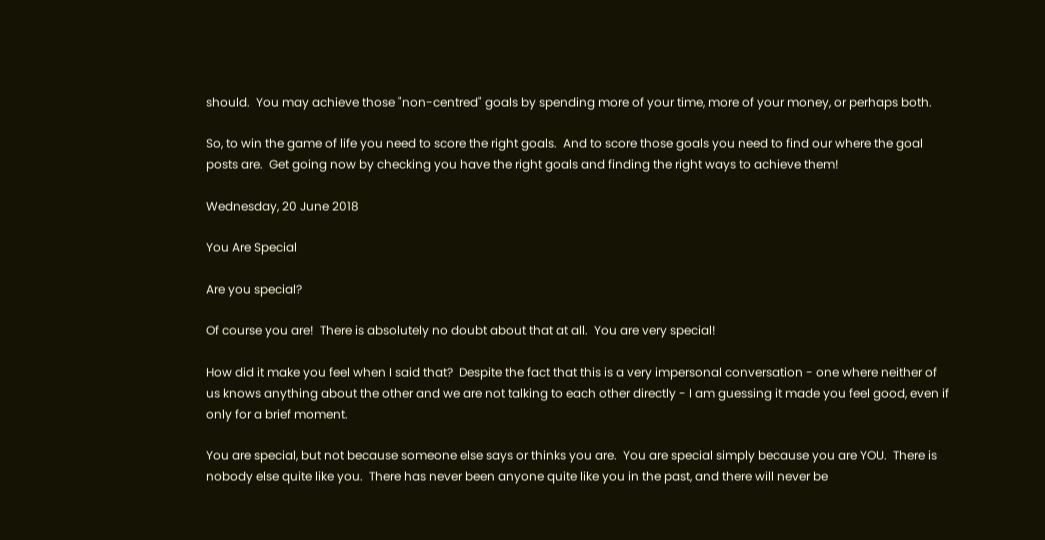should.  You may achieve those "non-centred" goals by spending more of your time, more of your money, or perhaps both.

So, to win the game of life you need to score the right goals.  And to score those goals you need to find our where the goal posts are.  Get going now by checking you have the right goals and finding the right ways to achieve them!

Wednesday, 20 June 2018

You Are Special

Are you special?

Of course you are!  There is absolutely no doubt about that at all.  You are very special!

How did it make you feel when I said that?  Despite the fact that this is a very impersonal conversation - one where neither of us knows anything about the other and we are not talking to each other directly - I am guessing it made you feel good, even if only for a brief moment.

You are special, but not because someone else says or thinks you are.  You are special simply because you are YOU.  There is nobody else quite like you.  There has never been anyone quite like you in the past, and there will never be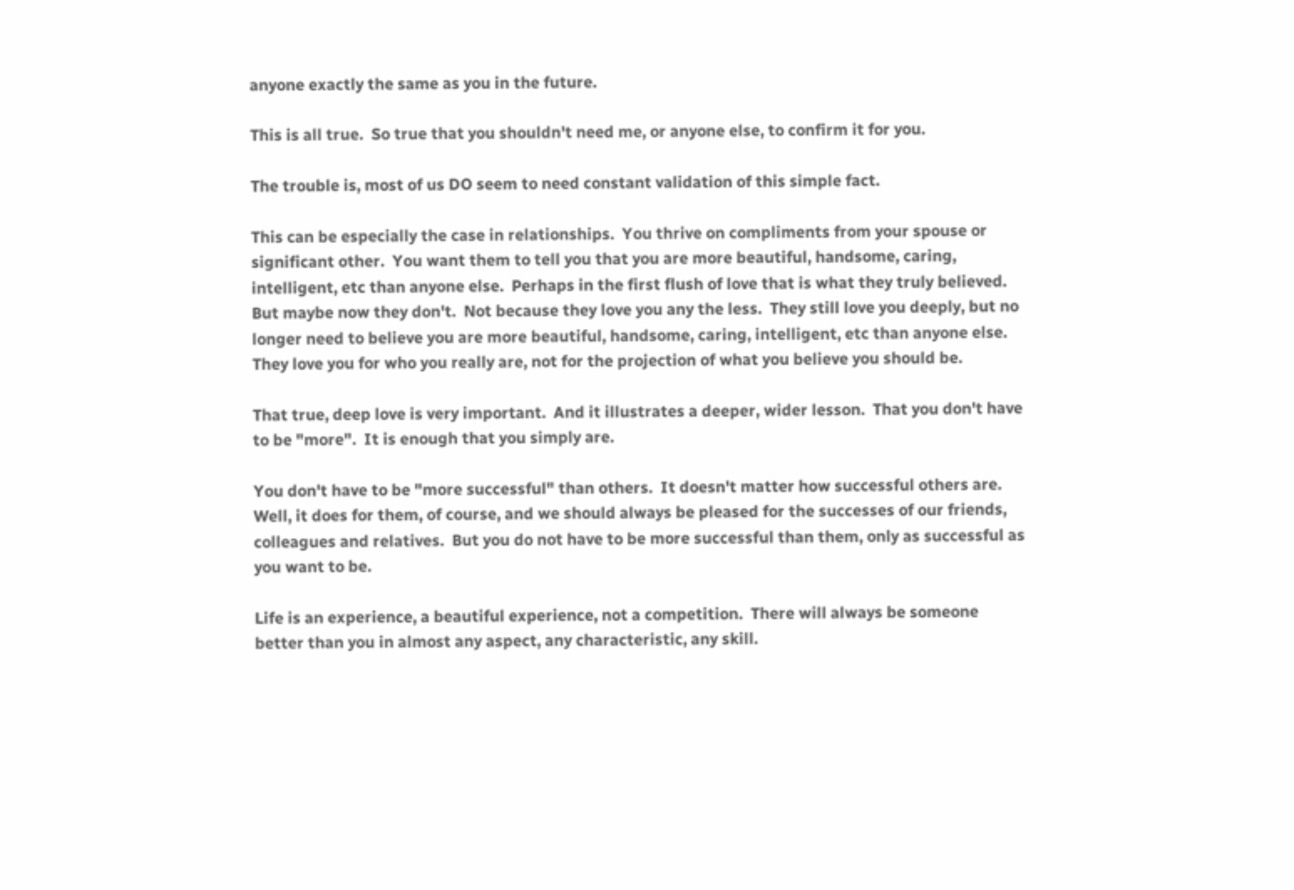anyone exactly the same as you in the future.

This is all true.  So true that you shouldn't need me, or anyone else, to confirm it for you.

The trouble is, most of us DO seem to need constant validation of this simple fact.

This can be especially the case in relationships.  You thrive on compliments from your spouse or significant other.  You want them to tell you that you are more beautiful, handsome, caring, intelligent, etc than anyone else.  Perhaps in the first flush of love that is what they truly believed.  But maybe now they don't.  Not because they love you any the less.  They still love you deeply, but no longer need to believe you are more beautiful, handsome, caring, intelligent, etc than anyone else.  They love you for who you really are, not for the projection of what you believe you should be.

That true, deep love is very important.  And it illustrates a deeper, wider lesson.  That you don't have to be "more".  It is enough that you simply are.

You don't have to be "more successful" than others.  It doesn't matter how successful others are.  Well, it does for them, of course, and we should always be pleased for the successes of our friends, colleagues and relatives.  But you do not have to be more successful than them, only as successful as you want to be.

Life is an experience, a beautiful experience, not a competition.  There will always be someone better than you in almost any aspect, any characteristic, any skill.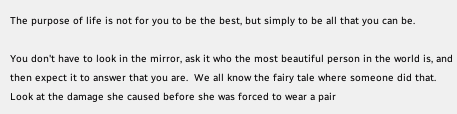The purpose of life is not for you to be the best, but simply to be all that you can be.

You don't have to look in the mirror, ask it who the most beautiful person in the world is, and then expect it to answer that you are.  We all know the fairy tale where someone did that.  Look at the damage she caused before she was forced to wear a pair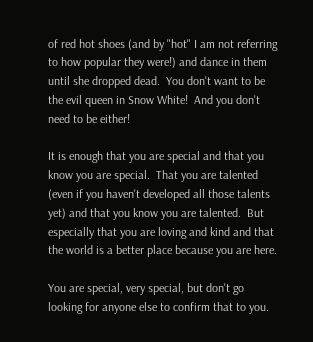of red hot shoes (and by "hot" I am not referring to how popular they were!) and dance in them until she dropped dead.  You don't want to be the evil queen in Snow White!  And you don't need to be either!

It is enough that you are special and that you know you are special.  That you are talented (even if you haven't developed all those talents yet) and that you know you are talented.  But especially that you are loving and kind and that the world is a better place because you are here.

You are special, very special, but don't go looking for anyone else to confirm that to you.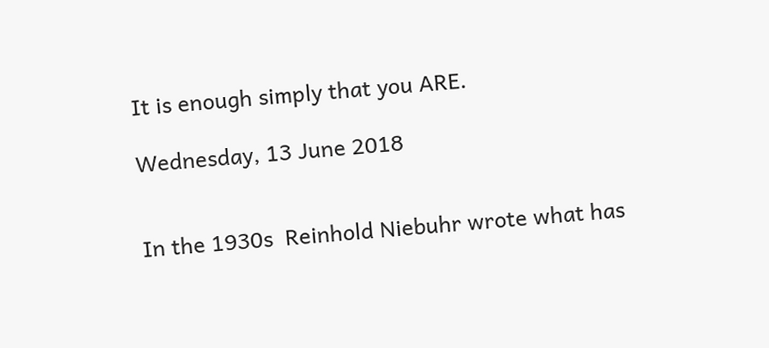It is enough simply that you ARE.

Wednesday, 13 June 2018


In the 1930s  Reinhold Niebuhr wrote what has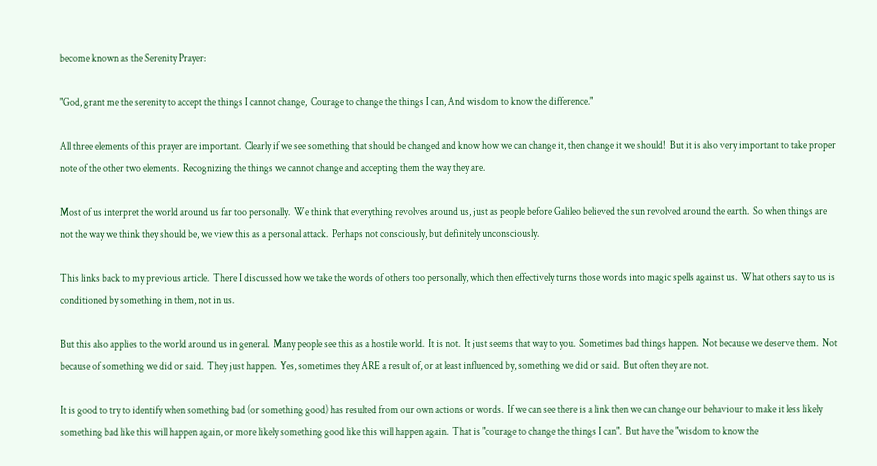become known as the Serenity Prayer:

"God, grant me the serenity to accept the things I cannot change,  Courage to change the things I can, And wisdom to know the difference."

All three elements of this prayer are important.  Clearly if we see something that should be changed and know how we can change it, then change it we should!  But it is also very important to take proper note of the other two elements.  Recognizing the things we cannot change and accepting them the way they are.

Most of us interpret the world around us far too personally.  We think that everything revolves around us, just as people before Galileo believed the sun revolved around the earth.  So when things are not the way we think they should be, we view this as a personal attack.  Perhaps not consciously, but definitely unconsciously.

This links back to my previous article.  There I discussed how we take the words of others too personally, which then effectively turns those words into magic spells against us.  What others say to us is conditioned by something in them, not in us.

But this also applies to the world around us in general.  Many people see this as a hostile world.  It is not.  It just seems that way to you.  Sometimes bad things happen.  Not because we deserve them.  Not because of something we did or said.  They just happen.  Yes, sometimes they ARE a result of, or at least influenced by, something we did or said.  But often they are not.

It is good to try to identify when something bad (or something good) has resulted from our own actions or words.  If we can see there is a link then we can change our behaviour to make it less likely something bad like this will happen again, or more likely something good like this will happen again.  That is "courage to change the things I can".  But have the "wisdom to know the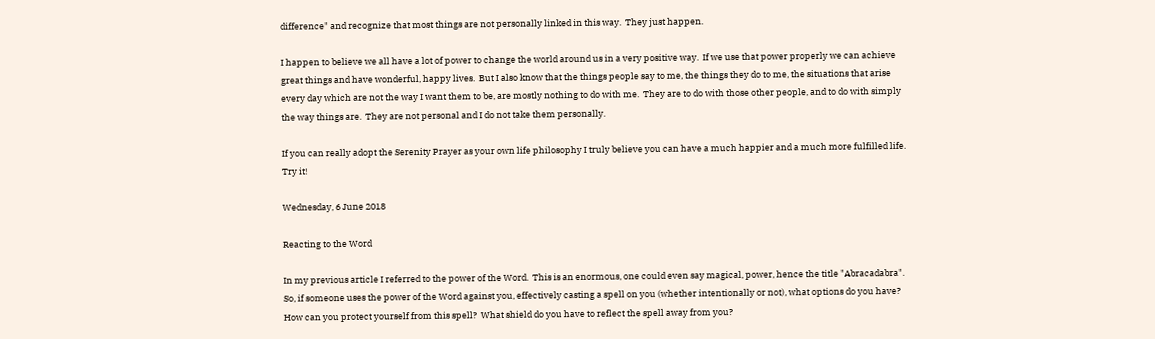difference" and recognize that most things are not personally linked in this way.  They just happen.

I happen to believe we all have a lot of power to change the world around us in a very positive way.  If we use that power properly we can achieve great things and have wonderful, happy lives.  But I also know that the things people say to me, the things they do to me, the situations that arise every day which are not the way I want them to be, are mostly nothing to do with me.  They are to do with those other people, and to do with simply the way things are.  They are not personal and I do not take them personally.

If you can really adopt the Serenity Prayer as your own life philosophy I truly believe you can have a much happier and a much more fulfilled life.  Try it!

Wednesday, 6 June 2018

Reacting to the Word

In my previous article I referred to the power of the Word.  This is an enormous, one could even say magical, power, hence the title "Abracadabra".  So, if someone uses the power of the Word against you, effectively casting a spell on you (whether intentionally or not), what options do you have?  How can you protect yourself from this spell?  What shield do you have to reflect the spell away from you?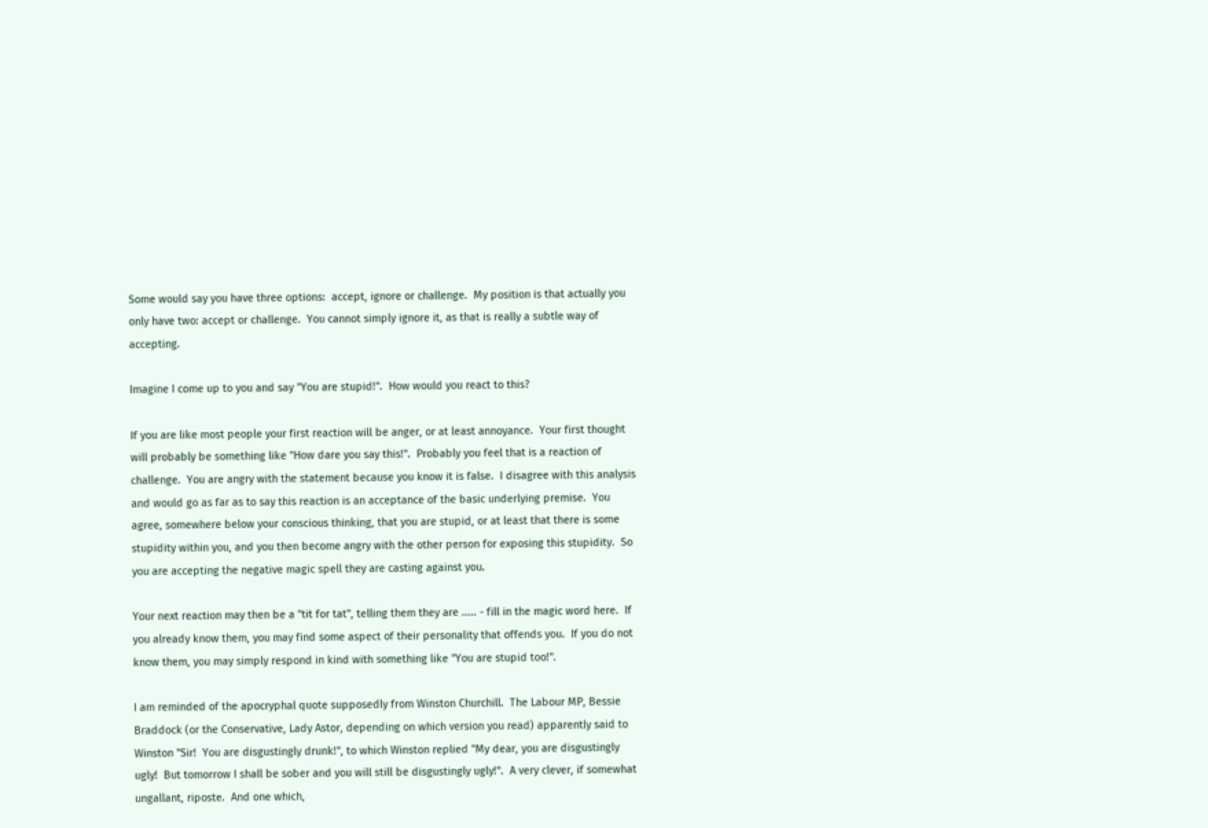Some would say you have three options:  accept, ignore or challenge.  My position is that actually you only have two: accept or challenge.  You cannot simply ignore it, as that is really a subtle way of accepting.

Imagine I come up to you and say "You are stupid!".  How would you react to this?

If you are like most people your first reaction will be anger, or at least annoyance.  Your first thought will probably be something like "How dare you say this!".  Probably you feel that is a reaction of challenge.  You are angry with the statement because you know it is false.  I disagree with this analysis and would go as far as to say this reaction is an acceptance of the basic underlying premise.  You agree, somewhere below your conscious thinking, that you are stupid, or at least that there is some stupidity within you, and you then become angry with the other person for exposing this stupidity.  So you are accepting the negative magic spell they are casting against you.

Your next reaction may then be a "tit for tat", telling them they are ..... - fill in the magic word here.  If you already know them, you may find some aspect of their personality that offends you.  If you do not know them, you may simply respond in kind with something like "You are stupid too!".

I am reminded of the apocryphal quote supposedly from Winston Churchill.  The Labour MP, Bessie Braddock (or the Conservative, Lady Astor, depending on which version you read) apparently said to Winston "Sir!  You are disgustingly drunk!", to which Winston replied "My dear, you are disgustingly ugly!  But tomorrow I shall be sober and you will still be disgustingly ugly!".  A very clever, if somewhat ungallant, riposte.  And one which,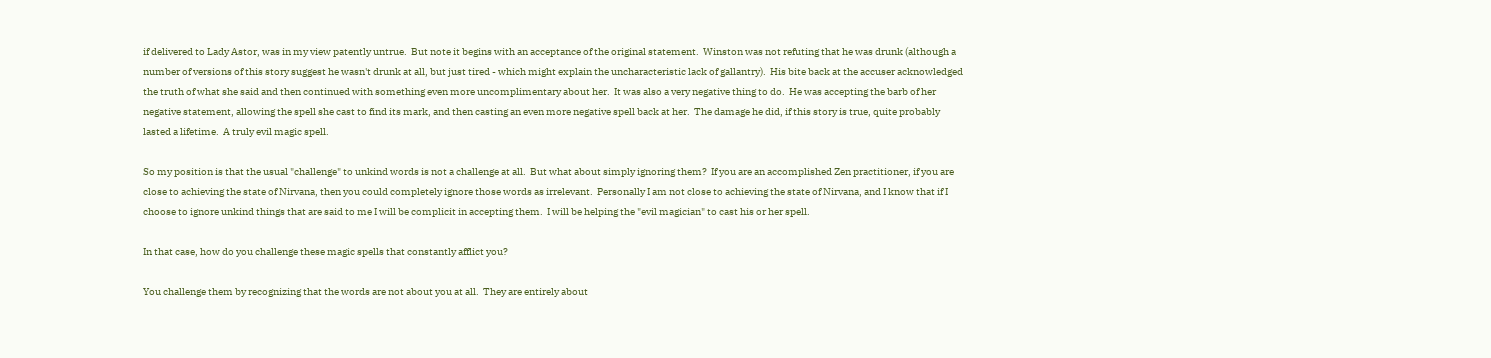if delivered to Lady Astor, was in my view patently untrue.  But note it begins with an acceptance of the original statement.  Winston was not refuting that he was drunk (although a number of versions of this story suggest he wasn't drunk at all, but just tired - which might explain the uncharacteristic lack of gallantry).  His bite back at the accuser acknowledged the truth of what she said and then continued with something even more uncomplimentary about her.  It was also a very negative thing to do.  He was accepting the barb of her negative statement, allowing the spell she cast to find its mark, and then casting an even more negative spell back at her.  The damage he did, if this story is true, quite probably lasted a lifetime.  A truly evil magic spell.

So my position is that the usual "challenge" to unkind words is not a challenge at all.  But what about simply ignoring them?  If you are an accomplished Zen practitioner, if you are close to achieving the state of Nirvana, then you could completely ignore those words as irrelevant.  Personally I am not close to achieving the state of Nirvana, and I know that if I choose to ignore unkind things that are said to me I will be complicit in accepting them.  I will be helping the "evil magician" to cast his or her spell.

In that case, how do you challenge these magic spells that constantly afflict you?

You challenge them by recognizing that the words are not about you at all.  They are entirely about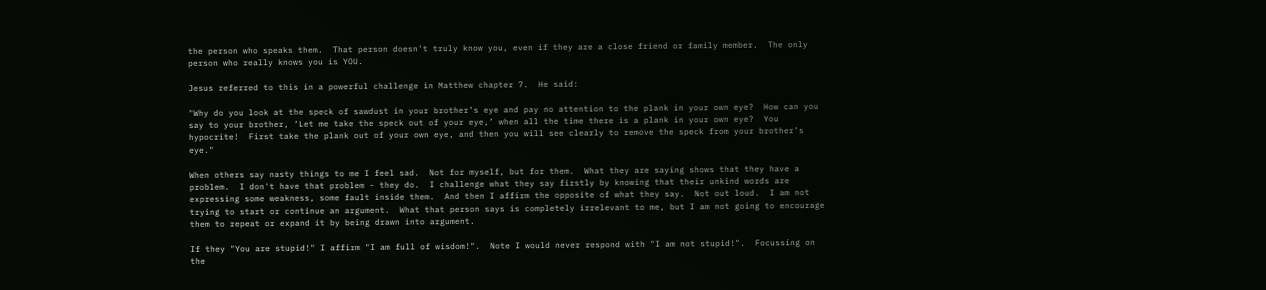the person who speaks them.  That person doesn't truly know you, even if they are a close friend or family member.  The only person who really knows you is YOU.

Jesus referred to this in a powerful challenge in Matthew chapter 7.  He said:

"Why do you look at the speck of sawdust in your brother’s eye and pay no attention to the plank in your own eye?  How can you say to your brother, ‘Let me take the speck out of your eye,’ when all the time there is a plank in your own eye?  You hypocrite!  First take the plank out of your own eye, and then you will see clearly to remove the speck from your brother’s eye."

When others say nasty things to me I feel sad.  Not for myself, but for them.  What they are saying shows that they have a problem.  I don't have that problem - they do.  I challenge what they say firstly by knowing that their unkind words are expressing some weakness, some fault inside them.  And then I affirm the opposite of what they say.  Not out loud.  I am not trying to start or continue an argument.  What that person says is completely irrelevant to me, but I am not going to encourage them to repeat or expand it by being drawn into argument.

If they "You are stupid!" I affirm "I am full of wisdom!".  Note I would never respond with "I am not stupid!".  Focussing on the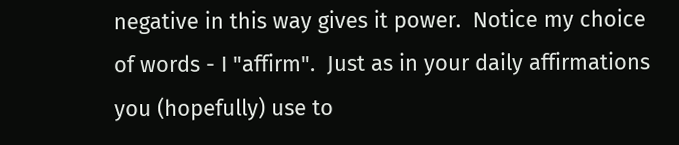negative in this way gives it power.  Notice my choice of words - I "affirm".  Just as in your daily affirmations you (hopefully) use to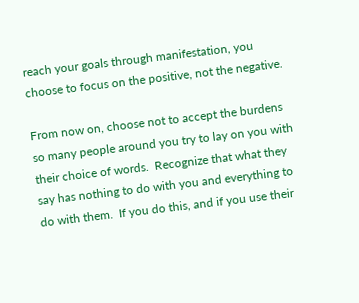reach your goals through manifestation, you choose to focus on the positive, not the negative.

From now on, choose not to accept the burdens so many people around you try to lay on you with their choice of words.  Recognize that what they say has nothing to do with you and everything to do with them.  If you do this, and if you use their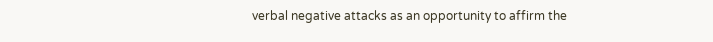verbal negative attacks as an opportunity to affirm the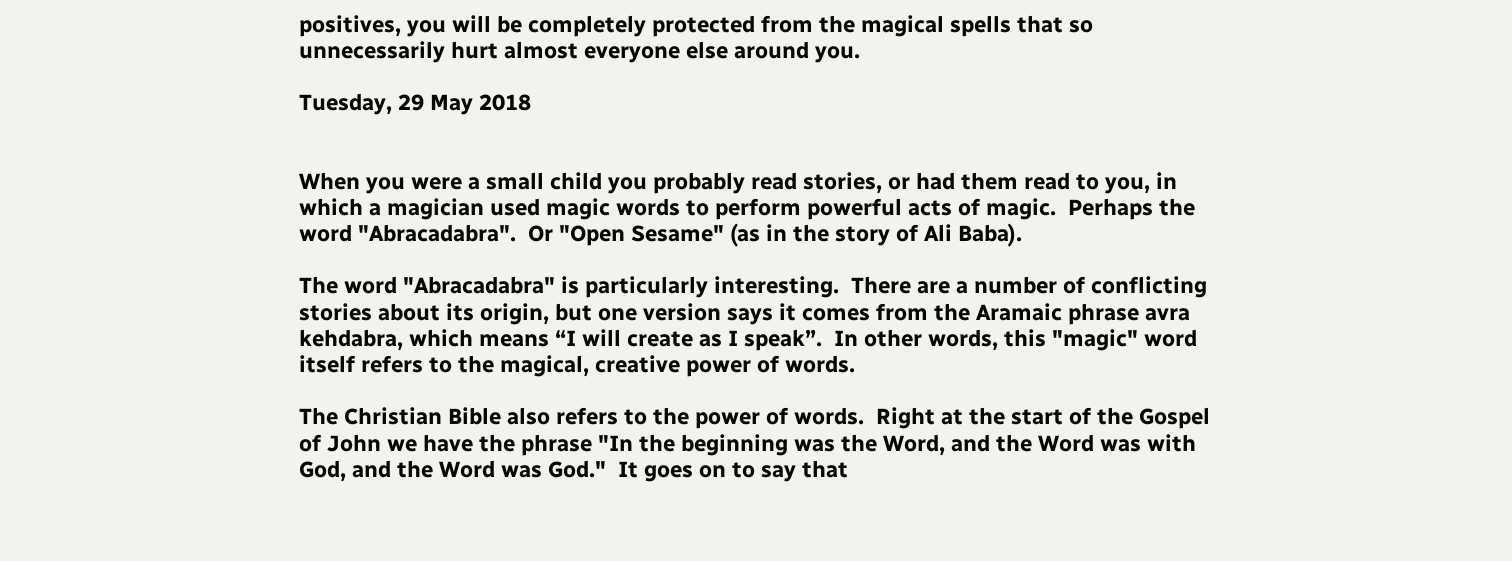positives, you will be completely protected from the magical spells that so unnecessarily hurt almost everyone else around you.

Tuesday, 29 May 2018


When you were a small child you probably read stories, or had them read to you, in which a magician used magic words to perform powerful acts of magic.  Perhaps the word "Abracadabra".  Or "Open Sesame" (as in the story of Ali Baba).

The word "Abracadabra" is particularly interesting.  There are a number of conflicting stories about its origin, but one version says it comes from the Aramaic phrase avra kehdabra, which means “I will create as I speak”.  In other words, this "magic" word itself refers to the magical, creative power of words.

The Christian Bible also refers to the power of words.  Right at the start of the Gospel of John we have the phrase "In the beginning was the Word, and the Word was with God, and the Word was God."  It goes on to say that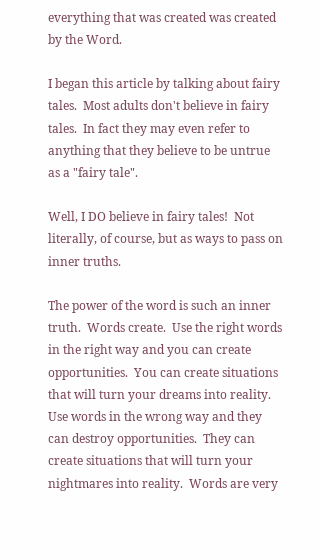everything that was created was created by the Word.

I began this article by talking about fairy tales.  Most adults don't believe in fairy tales.  In fact they may even refer to anything that they believe to be untrue as a "fairy tale".

Well, I DO believe in fairy tales!  Not literally, of course, but as ways to pass on inner truths.

The power of the word is such an inner truth.  Words create.  Use the right words in the right way and you can create opportunities.  You can create situations that will turn your dreams into reality.  Use words in the wrong way and they can destroy opportunities.  They can create situations that will turn your nightmares into reality.  Words are very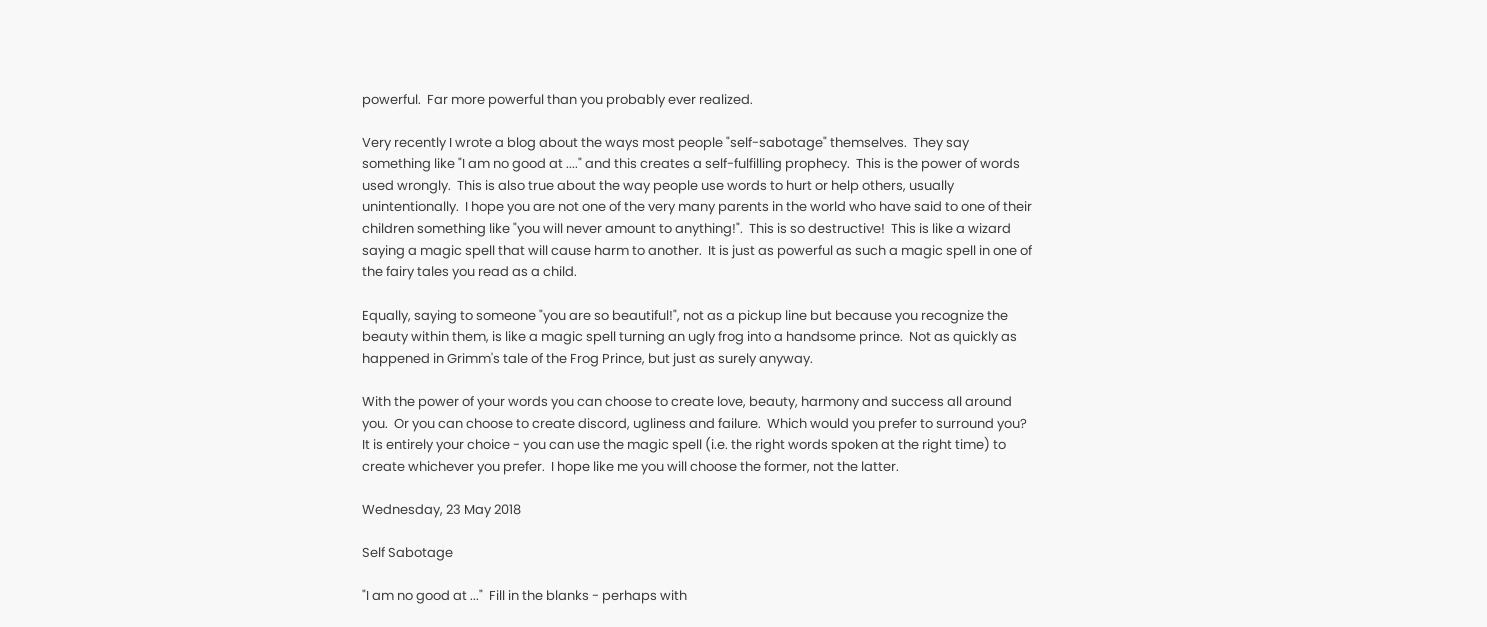powerful.  Far more powerful than you probably ever realized.

Very recently I wrote a blog about the ways most people "self-sabotage" themselves.  They say something like "I am no good at ...." and this creates a self-fulfilling prophecy.  This is the power of words used wrongly.  This is also true about the way people use words to hurt or help others, usually unintentionally.  I hope you are not one of the very many parents in the world who have said to one of their children something like "you will never amount to anything!".  This is so destructive!  This is like a wizard saying a magic spell that will cause harm to another.  It is just as powerful as such a magic spell in one of the fairy tales you read as a child.

Equally, saying to someone "you are so beautiful!", not as a pickup line but because you recognize the beauty within them, is like a magic spell turning an ugly frog into a handsome prince.  Not as quickly as happened in Grimm's tale of the Frog Prince, but just as surely anyway.

With the power of your words you can choose to create love, beauty, harmony and success all around you.  Or you can choose to create discord, ugliness and failure.  Which would you prefer to surround you?  It is entirely your choice - you can use the magic spell (i.e. the right words spoken at the right time) to create whichever you prefer.  I hope like me you will choose the former, not the latter.

Wednesday, 23 May 2018

Self Sabotage

"I am no good at ..."  Fill in the blanks - perhaps with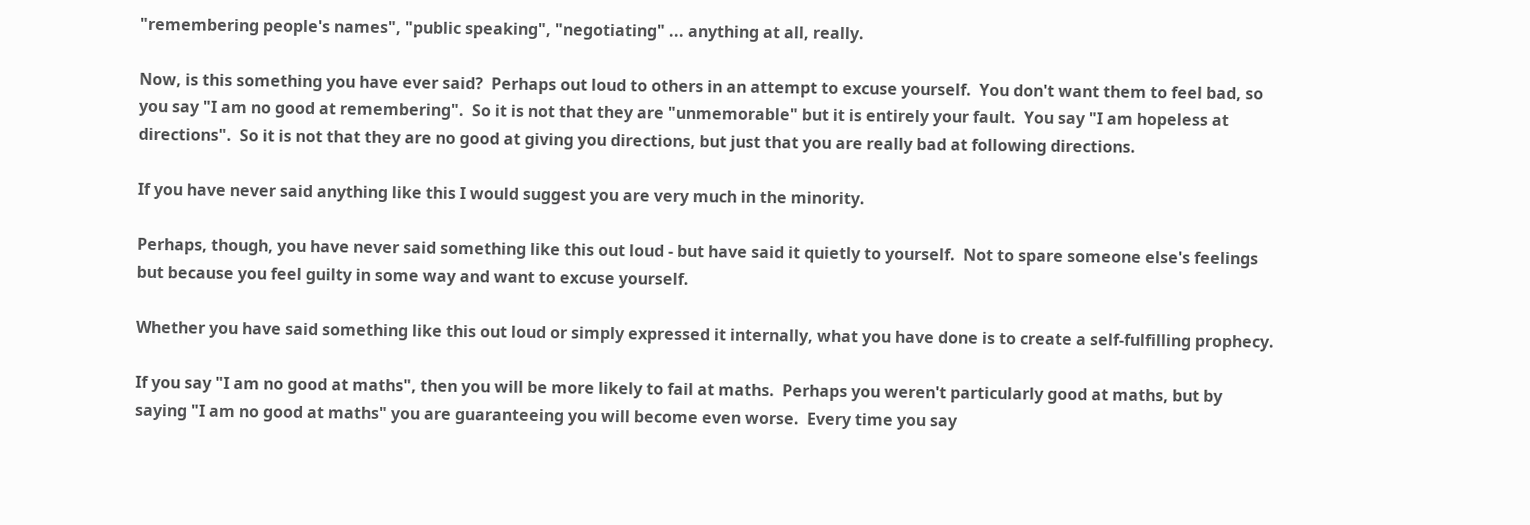"remembering people's names", "public speaking", "negotiating" ... anything at all, really.

Now, is this something you have ever said?  Perhaps out loud to others in an attempt to excuse yourself.  You don't want them to feel bad, so you say "I am no good at remembering".  So it is not that they are "unmemorable" but it is entirely your fault.  You say "I am hopeless at directions".  So it is not that they are no good at giving you directions, but just that you are really bad at following directions.

If you have never said anything like this I would suggest you are very much in the minority.

Perhaps, though, you have never said something like this out loud - but have said it quietly to yourself.  Not to spare someone else's feelings but because you feel guilty in some way and want to excuse yourself.

Whether you have said something like this out loud or simply expressed it internally, what you have done is to create a self-fulfilling prophecy.

If you say "I am no good at maths", then you will be more likely to fail at maths.  Perhaps you weren't particularly good at maths, but by saying "I am no good at maths" you are guaranteeing you will become even worse.  Every time you say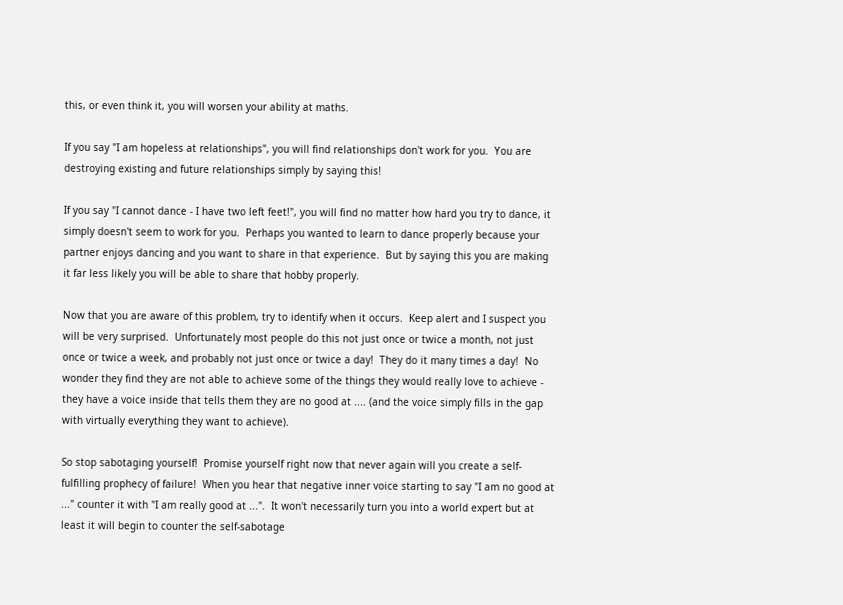this, or even think it, you will worsen your ability at maths.

If you say "I am hopeless at relationships", you will find relationships don't work for you.  You are destroying existing and future relationships simply by saying this!

If you say "I cannot dance - I have two left feet!", you will find no matter how hard you try to dance, it simply doesn't seem to work for you.  Perhaps you wanted to learn to dance properly because your partner enjoys dancing and you want to share in that experience.  But by saying this you are making it far less likely you will be able to share that hobby properly.

Now that you are aware of this problem, try to identify when it occurs.  Keep alert and I suspect you will be very surprised.  Unfortunately most people do this not just once or twice a month, not just once or twice a week, and probably not just once or twice a day!  They do it many times a day!  No wonder they find they are not able to achieve some of the things they would really love to achieve - they have a voice inside that tells them they are no good at .... (and the voice simply fills in the gap with virtually everything they want to achieve).

So stop sabotaging yourself!  Promise yourself right now that never again will you create a self-fulfilling prophecy of failure!  When you hear that negative inner voice starting to say "I am no good at ..." counter it with "I am really good at ...".  It won't necessarily turn you into a world expert but at least it will begin to counter the self-sabotage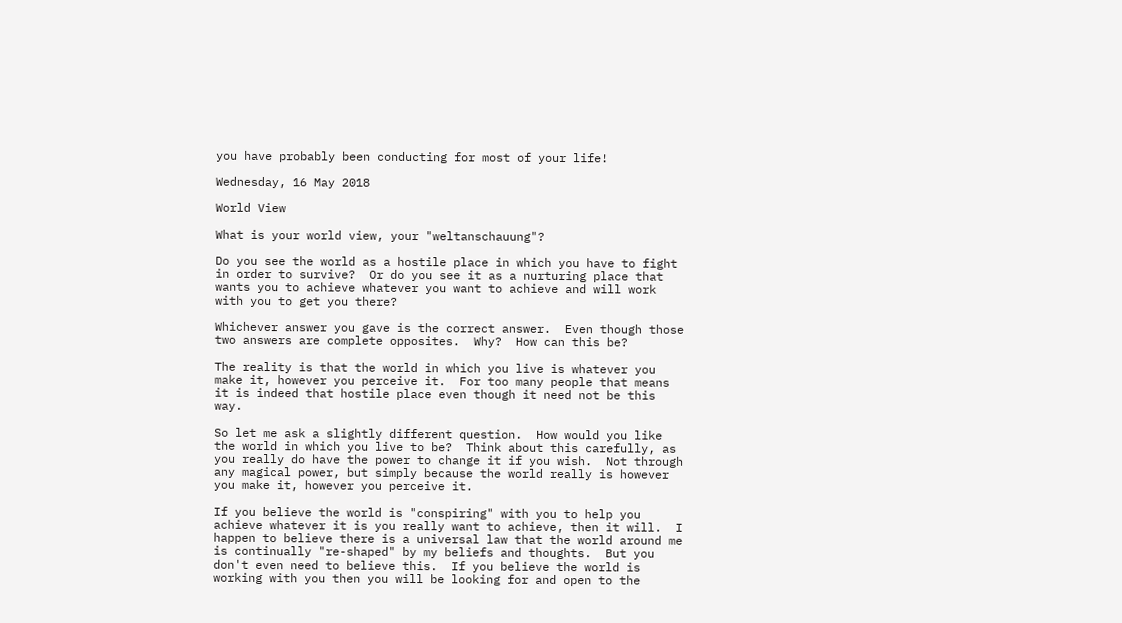you have probably been conducting for most of your life!

Wednesday, 16 May 2018

World View

What is your world view, your "weltanschauung"?

Do you see the world as a hostile place in which you have to fight in order to survive?  Or do you see it as a nurturing place that wants you to achieve whatever you want to achieve and will work with you to get you there?

Whichever answer you gave is the correct answer.  Even though those two answers are complete opposites.  Why?  How can this be?

The reality is that the world in which you live is whatever you make it, however you perceive it.  For too many people that means it is indeed that hostile place even though it need not be this way.

So let me ask a slightly different question.  How would you like the world in which you live to be?  Think about this carefully, as you really do have the power to change it if you wish.  Not through any magical power, but simply because the world really is however you make it, however you perceive it.

If you believe the world is "conspiring" with you to help you achieve whatever it is you really want to achieve, then it will.  I happen to believe there is a universal law that the world around me is continually "re-shaped" by my beliefs and thoughts.  But you don't even need to believe this.  If you believe the world is working with you then you will be looking for and open to the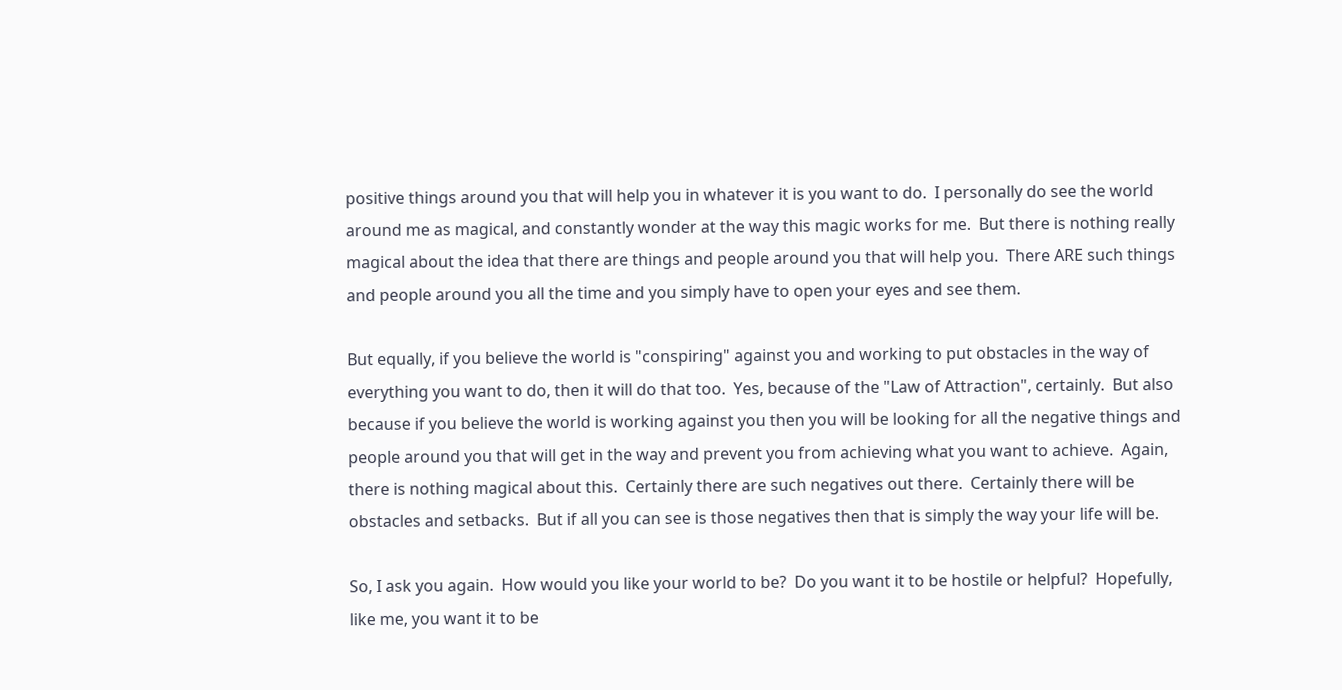positive things around you that will help you in whatever it is you want to do.  I personally do see the world around me as magical, and constantly wonder at the way this magic works for me.  But there is nothing really magical about the idea that there are things and people around you that will help you.  There ARE such things and people around you all the time and you simply have to open your eyes and see them.

But equally, if you believe the world is "conspiring" against you and working to put obstacles in the way of everything you want to do, then it will do that too.  Yes, because of the "Law of Attraction", certainly.  But also because if you believe the world is working against you then you will be looking for all the negative things and people around you that will get in the way and prevent you from achieving what you want to achieve.  Again, there is nothing magical about this.  Certainly there are such negatives out there.  Certainly there will be obstacles and setbacks.  But if all you can see is those negatives then that is simply the way your life will be.

So, I ask you again.  How would you like your world to be?  Do you want it to be hostile or helpful?  Hopefully, like me, you want it to be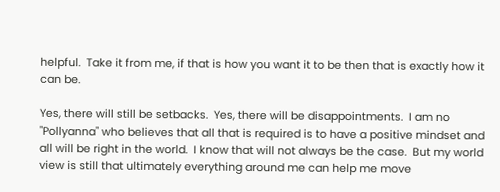helpful.  Take it from me, if that is how you want it to be then that is exactly how it can be.

Yes, there will still be setbacks.  Yes, there will be disappointments.  I am no "Pollyanna" who believes that all that is required is to have a positive mindset and all will be right in the world.  I know that will not always be the case.  But my world view is still that ultimately everything around me can help me move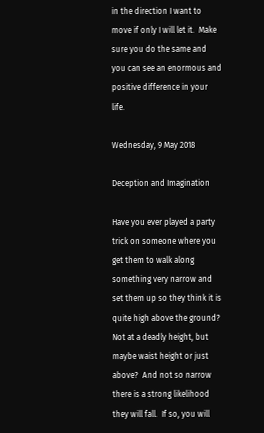in the direction I want to move if only I will let it.  Make sure you do the same and you can see an enormous and positive difference in your life.

Wednesday, 9 May 2018

Deception and Imagination

Have you ever played a party trick on someone where you get them to walk along something very narrow and set them up so they think it is quite high above the ground?  Not at a deadly height, but maybe waist height or just above?  And not so narrow there is a strong likelihood they will fall.  If so, you will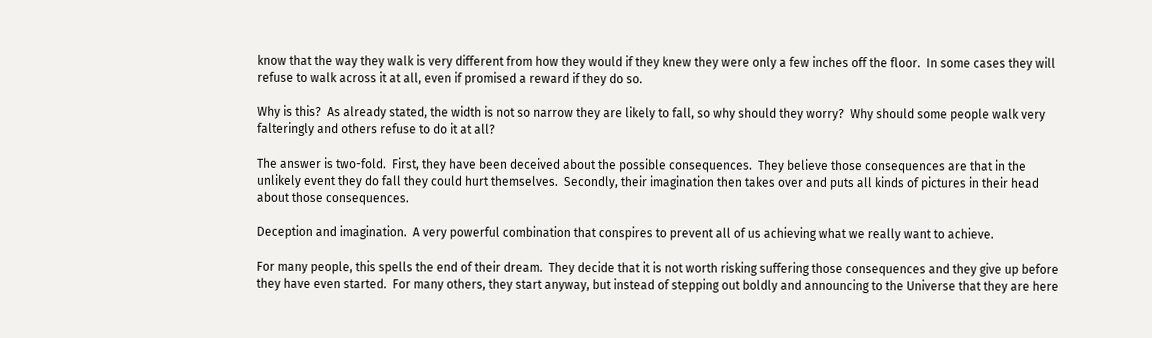know that the way they walk is very different from how they would if they knew they were only a few inches off the floor.  In some cases they will refuse to walk across it at all, even if promised a reward if they do so.

Why is this?  As already stated, the width is not so narrow they are likely to fall, so why should they worry?  Why should some people walk very falteringly and others refuse to do it at all?

The answer is two-fold.  First, they have been deceived about the possible consequences.  They believe those consequences are that in the unlikely event they do fall they could hurt themselves.  Secondly, their imagination then takes over and puts all kinds of pictures in their head about those consequences.

Deception and imagination.  A very powerful combination that conspires to prevent all of us achieving what we really want to achieve.

For many people, this spells the end of their dream.  They decide that it is not worth risking suffering those consequences and they give up before they have even started.  For many others, they start anyway, but instead of stepping out boldly and announcing to the Universe that they are here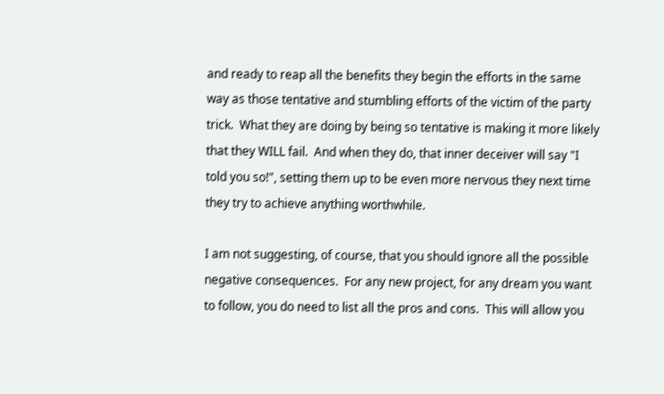and ready to reap all the benefits they begin the efforts in the same way as those tentative and stumbling efforts of the victim of the party trick.  What they are doing by being so tentative is making it more likely that they WILL fail.  And when they do, that inner deceiver will say "I told you so!", setting them up to be even more nervous they next time they try to achieve anything worthwhile.

I am not suggesting, of course, that you should ignore all the possible negative consequences.  For any new project, for any dream you want to follow, you do need to list all the pros and cons.  This will allow you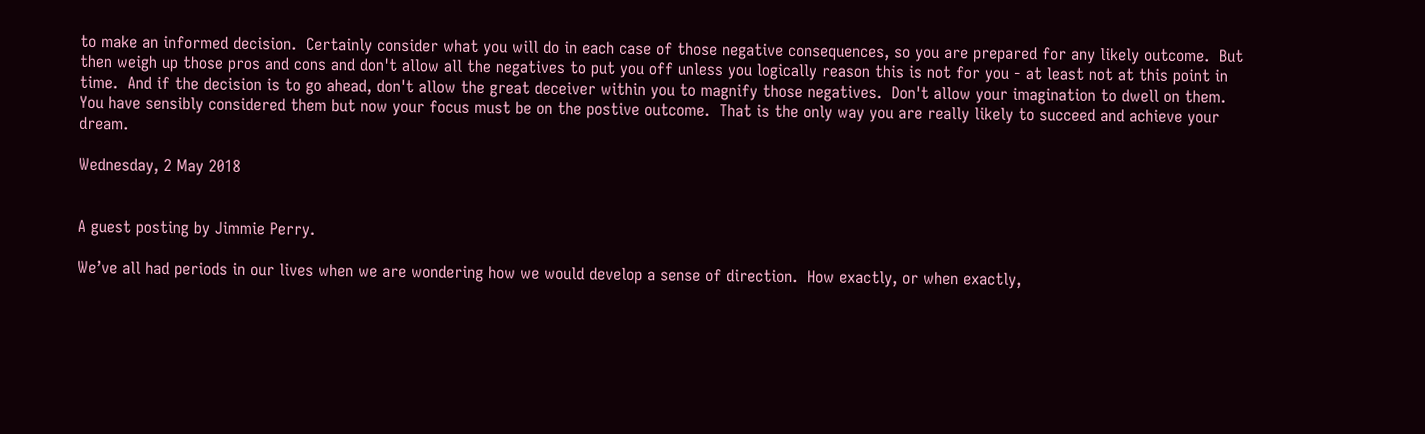to make an informed decision.  Certainly consider what you will do in each case of those negative consequences, so you are prepared for any likely outcome.  But then weigh up those pros and cons and don't allow all the negatives to put you off unless you logically reason this is not for you - at least not at this point in time.  And if the decision is to go ahead, don't allow the great deceiver within you to magnify those negatives.  Don't allow your imagination to dwell on them.  You have sensibly considered them but now your focus must be on the postive outcome.  That is the only way you are really likely to succeed and achieve your dream.

Wednesday, 2 May 2018


A guest posting by Jimmie Perry.

We’ve all had periods in our lives when we are wondering how we would develop a sense of direction.  How exactly, or when exactly,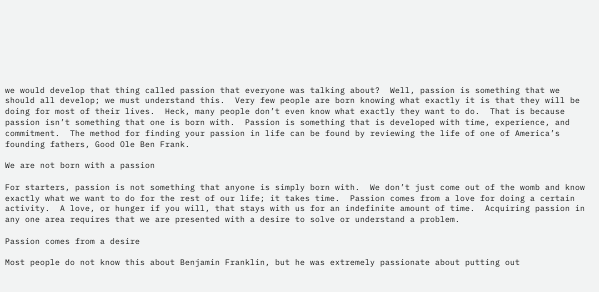we would develop that thing called passion that everyone was talking about?  Well, passion is something that we should all develop; we must understand this.  Very few people are born knowing what exactly it is that they will be doing for most of their lives.  Heck, many people don’t even know what exactly they want to do.  That is because passion isn’t something that one is born with.  Passion is something that is developed with time, experience, and commitment.  The method for finding your passion in life can be found by reviewing the life of one of America’s founding fathers, Good Ole Ben Frank.

We are not born with a passion

For starters, passion is not something that anyone is simply born with.  We don’t just come out of the womb and know exactly what we want to do for the rest of our life; it takes time.  Passion comes from a love for doing a certain activity.  A love, or hunger if you will, that stays with us for an indefinite amount of time.  Acquiring passion in any one area requires that we are presented with a desire to solve or understand a problem.

Passion comes from a desire

Most people do not know this about Benjamin Franklin, but he was extremely passionate about putting out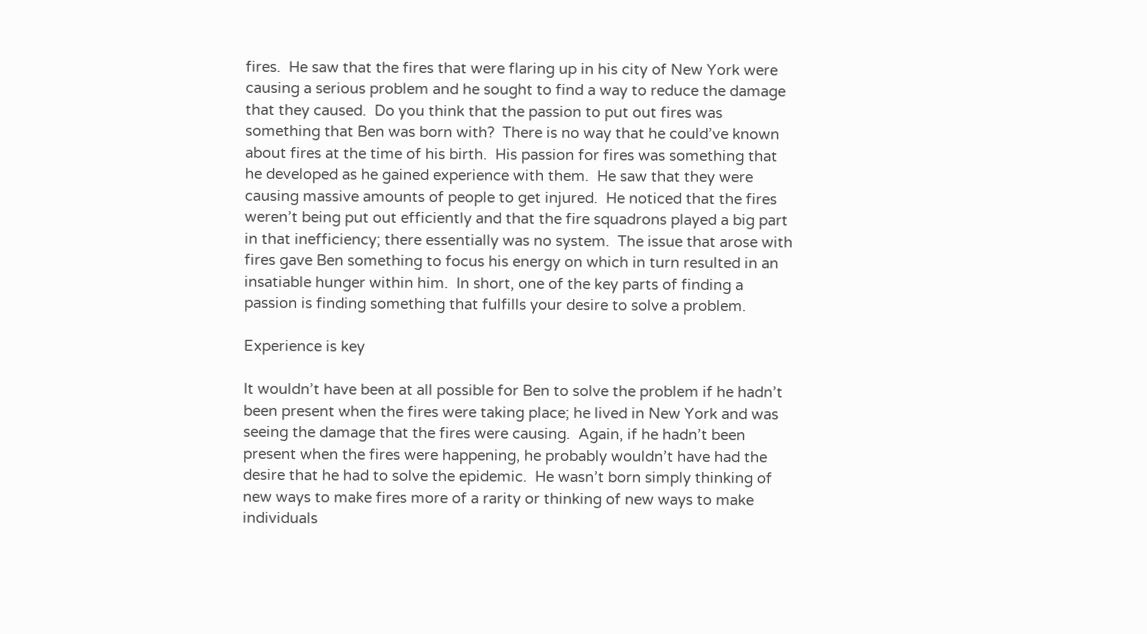fires.  He saw that the fires that were flaring up in his city of New York were causing a serious problem and he sought to find a way to reduce the damage that they caused.  Do you think that the passion to put out fires was something that Ben was born with?  There is no way that he could’ve known about fires at the time of his birth.  His passion for fires was something that he developed as he gained experience with them.  He saw that they were causing massive amounts of people to get injured.  He noticed that the fires weren’t being put out efficiently and that the fire squadrons played a big part in that inefficiency; there essentially was no system.  The issue that arose with fires gave Ben something to focus his energy on which in turn resulted in an insatiable hunger within him.  In short, one of the key parts of finding a passion is finding something that fulfills your desire to solve a problem.

Experience is key

It wouldn’t have been at all possible for Ben to solve the problem if he hadn’t been present when the fires were taking place; he lived in New York and was seeing the damage that the fires were causing.  Again, if he hadn’t been present when the fires were happening, he probably wouldn’t have had the desire that he had to solve the epidemic.  He wasn’t born simply thinking of new ways to make fires more of a rarity or thinking of new ways to make individuals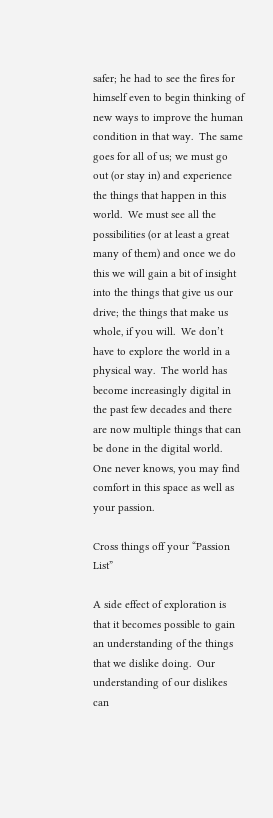safer; he had to see the fires for himself even to begin thinking of new ways to improve the human condition in that way.  The same goes for all of us; we must go out (or stay in) and experience the things that happen in this world.  We must see all the possibilities (or at least a great many of them) and once we do this we will gain a bit of insight into the things that give us our drive; the things that make us whole, if you will.  We don’t have to explore the world in a physical way.  The world has become increasingly digital in the past few decades and there are now multiple things that can be done in the digital world.  One never knows, you may find comfort in this space as well as your passion.

Cross things off your “Passion List”

A side effect of exploration is that it becomes possible to gain an understanding of the things that we dislike doing.  Our understanding of our dislikes can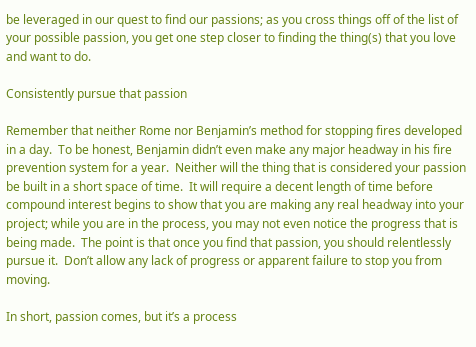be leveraged in our quest to find our passions; as you cross things off of the list of your possible passion, you get one step closer to finding the thing(s) that you love and want to do.

Consistently pursue that passion

Remember that neither Rome nor Benjamin’s method for stopping fires developed in a day.  To be honest, Benjamin didn’t even make any major headway in his fire prevention system for a year.  Neither will the thing that is considered your passion be built in a short space of time.  It will require a decent length of time before compound interest begins to show that you are making any real headway into your project; while you are in the process, you may not even notice the progress that is being made.  The point is that once you find that passion, you should relentlessly pursue it.  Don’t allow any lack of progress or apparent failure to stop you from moving.

In short, passion comes, but it’s a process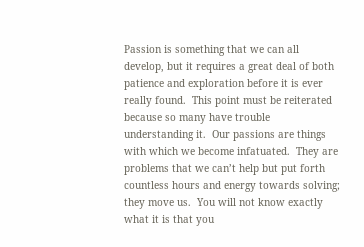Passion is something that we can all develop, but it requires a great deal of both patience and exploration before it is ever really found.  This point must be reiterated because so many have trouble understanding it.  Our passions are things with which we become infatuated.  They are problems that we can’t help but put forth countless hours and energy towards solving; they move us.  You will not know exactly what it is that you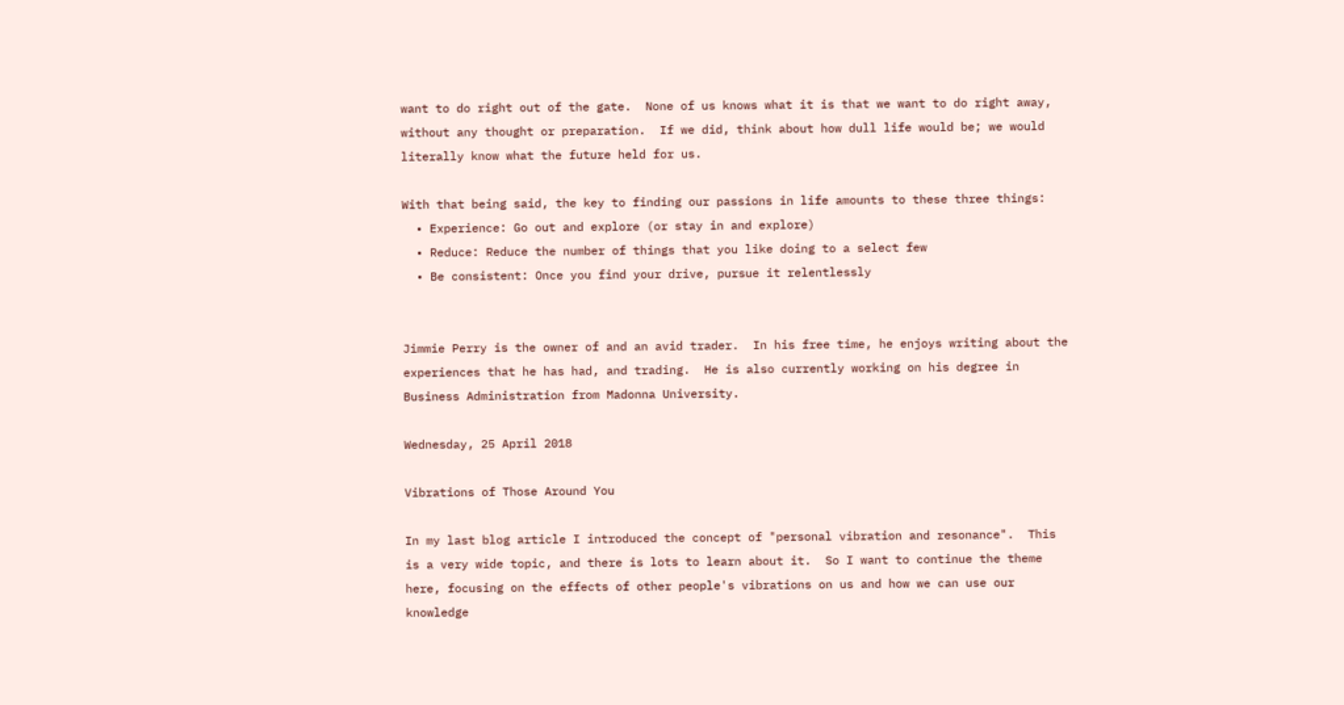want to do right out of the gate.  None of us knows what it is that we want to do right away, without any thought or preparation.  If we did, think about how dull life would be; we would literally know what the future held for us.

With that being said, the key to finding our passions in life amounts to these three things:
  • Experience: Go out and explore (or stay in and explore)
  • Reduce: Reduce the number of things that you like doing to a select few
  • Be consistent: Once you find your drive, pursue it relentlessly


Jimmie Perry is the owner of and an avid trader.  In his free time, he enjoys writing about the experiences that he has had, and trading.  He is also currently working on his degree in Business Administration from Madonna University.

Wednesday, 25 April 2018

Vibrations of Those Around You

In my last blog article I introduced the concept of "personal vibration and resonance".  This is a very wide topic, and there is lots to learn about it.  So I want to continue the theme here, focusing on the effects of other people's vibrations on us and how we can use our knowledge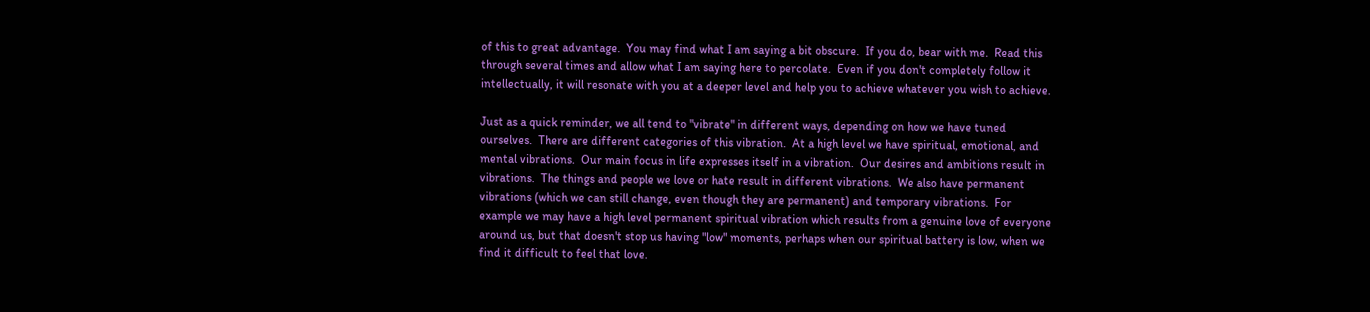of this to great advantage.  You may find what I am saying a bit obscure.  If you do, bear with me.  Read this through several times and allow what I am saying here to percolate.  Even if you don't completely follow it intellectually, it will resonate with you at a deeper level and help you to achieve whatever you wish to achieve.

Just as a quick reminder, we all tend to "vibrate" in different ways, depending on how we have tuned ourselves.  There are different categories of this vibration.  At a high level we have spiritual, emotional, and mental vibrations.  Our main focus in life expresses itself in a vibration.  Our desires and ambitions result in vibrations.  The things and people we love or hate result in different vibrations.  We also have permanent vibrations (which we can still change, even though they are permanent) and temporary vibrations.  For example we may have a high level permanent spiritual vibration which results from a genuine love of everyone around us, but that doesn't stop us having "low" moments, perhaps when our spiritual battery is low, when we find it difficult to feel that love.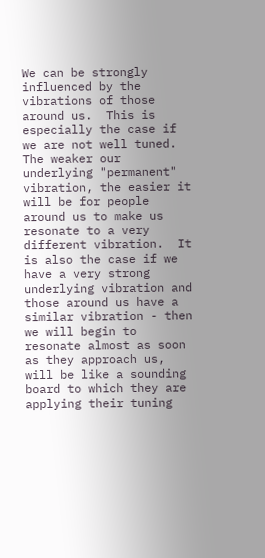We can be strongly influenced by the vibrations of those around us.  This is especially the case if we are not well tuned.  The weaker our underlying "permanent" vibration, the easier it will be for people around us to make us resonate to a very different vibration.  It is also the case if we have a very strong underlying vibration and those around us have a similar vibration - then we will begin to resonate almost as soon as they approach us, will be like a sounding board to which they are applying their tuning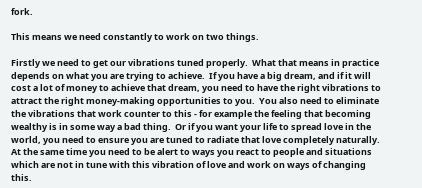fork.

This means we need constantly to work on two things.

Firstly we need to get our vibrations tuned properly.  What that means in practice depends on what you are trying to achieve.  If you have a big dream, and if it will cost a lot of money to achieve that dream, you need to have the right vibrations to attract the right money-making opportunities to you.  You also need to eliminate the vibrations that work counter to this - for example the feeling that becoming wealthy is in some way a bad thing.  Or if you want your life to spread love in the world, you need to ensure you are tuned to radiate that love completely naturally.  At the same time you need to be alert to ways you react to people and situations which are not in tune with this vibration of love and work on ways of changing this.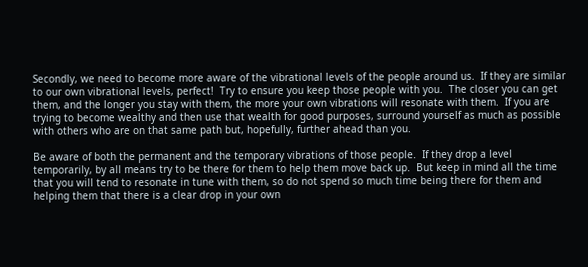Secondly, we need to become more aware of the vibrational levels of the people around us.  If they are similar to our own vibrational levels, perfect!  Try to ensure you keep those people with you.  The closer you can get them, and the longer you stay with them, the more your own vibrations will resonate with them.  If you are trying to become wealthy and then use that wealth for good purposes, surround yourself as much as possible with others who are on that same path but, hopefully, further ahead than you.

Be aware of both the permanent and the temporary vibrations of those people.  If they drop a level temporarily, by all means try to be there for them to help them move back up.  But keep in mind all the time that you will tend to resonate in tune with them, so do not spend so much time being there for them and helping them that there is a clear drop in your own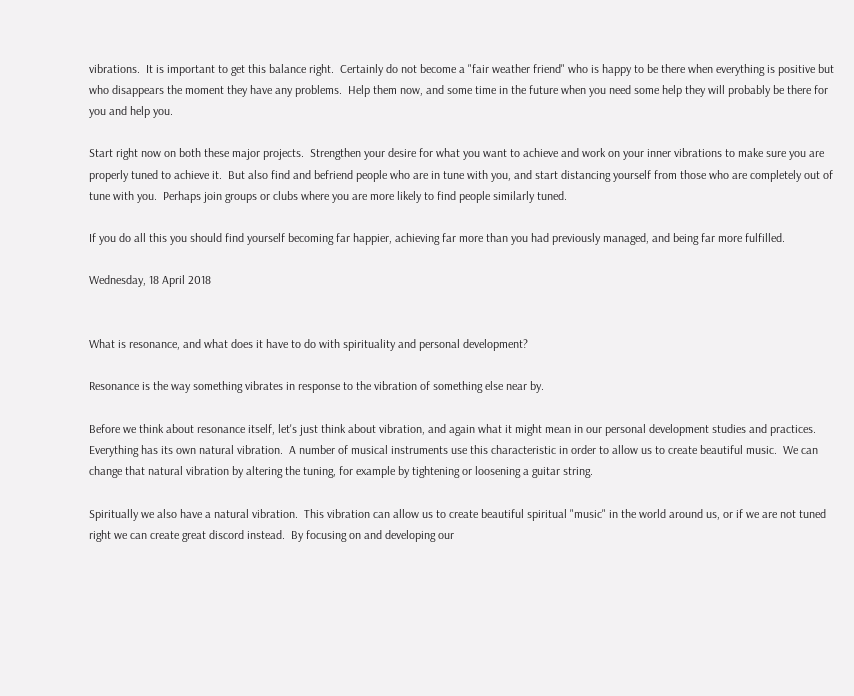vibrations.  It is important to get this balance right.  Certainly do not become a "fair weather friend" who is happy to be there when everything is positive but who disappears the moment they have any problems.  Help them now, and some time in the future when you need some help they will probably be there for you and help you.

Start right now on both these major projects.  Strengthen your desire for what you want to achieve and work on your inner vibrations to make sure you are properly tuned to achieve it.  But also find and befriend people who are in tune with you, and start distancing yourself from those who are completely out of tune with you.  Perhaps join groups or clubs where you are more likely to find people similarly tuned.

If you do all this you should find yourself becoming far happier, achieving far more than you had previously managed, and being far more fulfilled.

Wednesday, 18 April 2018


What is resonance, and what does it have to do with spirituality and personal development?

Resonance is the way something vibrates in response to the vibration of something else near by.

Before we think about resonance itself, let's just think about vibration, and again what it might mean in our personal development studies and practices.  Everything has its own natural vibration.  A number of musical instruments use this characteristic in order to allow us to create beautiful music.  We can change that natural vibration by altering the tuning, for example by tightening or loosening a guitar string.

Spiritually we also have a natural vibration.  This vibration can allow us to create beautiful spiritual "music" in the world around us, or if we are not tuned right we can create great discord instead.  By focusing on and developing our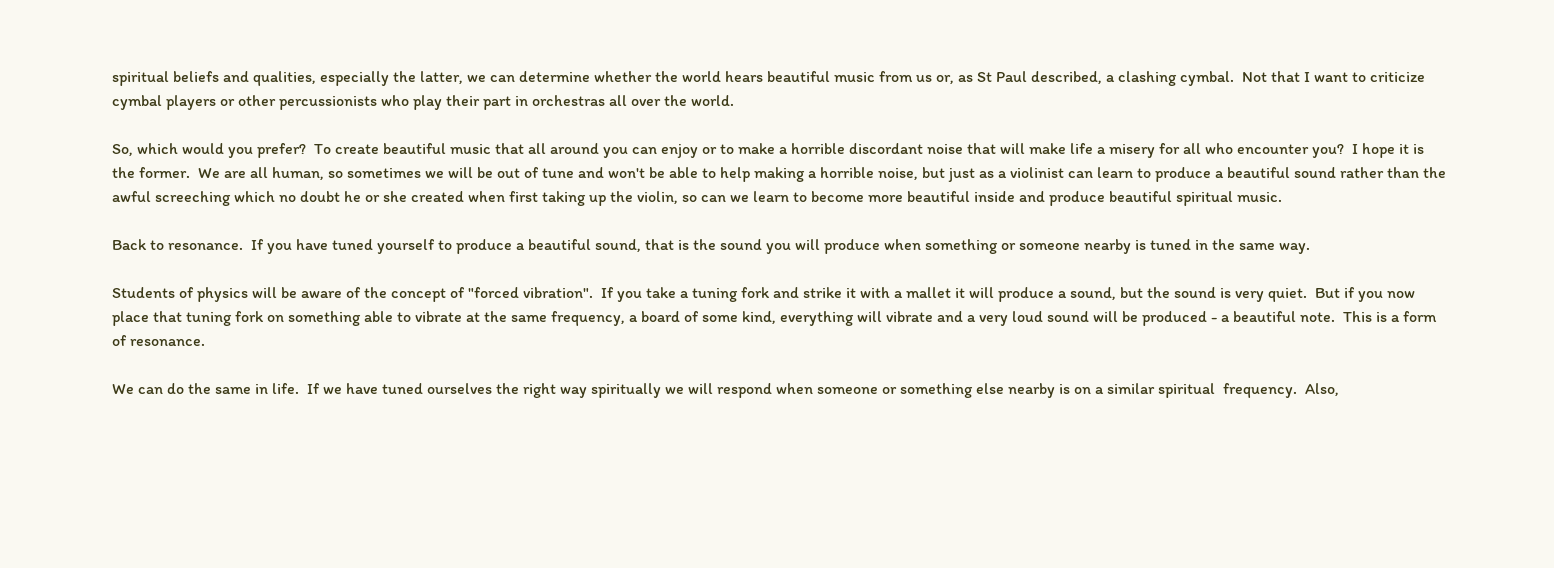spiritual beliefs and qualities, especially the latter, we can determine whether the world hears beautiful music from us or, as St Paul described, a clashing cymbal.  Not that I want to criticize cymbal players or other percussionists who play their part in orchestras all over the world.

So, which would you prefer?  To create beautiful music that all around you can enjoy or to make a horrible discordant noise that will make life a misery for all who encounter you?  I hope it is the former.  We are all human, so sometimes we will be out of tune and won't be able to help making a horrible noise, but just as a violinist can learn to produce a beautiful sound rather than the awful screeching which no doubt he or she created when first taking up the violin, so can we learn to become more beautiful inside and produce beautiful spiritual music.

Back to resonance.  If you have tuned yourself to produce a beautiful sound, that is the sound you will produce when something or someone nearby is tuned in the same way.

Students of physics will be aware of the concept of "forced vibration".  If you take a tuning fork and strike it with a mallet it will produce a sound, but the sound is very quiet.  But if you now place that tuning fork on something able to vibrate at the same frequency, a board of some kind, everything will vibrate and a very loud sound will be produced - a beautiful note.  This is a form of resonance.

We can do the same in life.  If we have tuned ourselves the right way spiritually we will respond when someone or something else nearby is on a similar spiritual  frequency.  Also,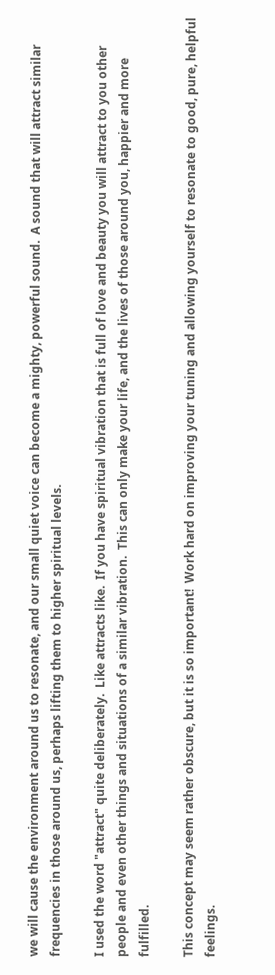we will cause the environment around us to resonate, and our small quiet voice can become a mighty, powerful sound.  A sound that will attract similar frequencies in those around us, perhaps lifting them to higher spiritual levels.

I used the word "attract" quite deliberately.  Like attracts like.  If you have spiritual vibration that is full of love and beauty you will attract to you other people and even other things and situations of a similar vibration.  This can only make your life, and the lives of those around you, happier and more fulfilled.

This concept may seem rather obscure, but it is so important!  Work hard on improving your tuning and allowing yourself to resonate to good, pure, helpful feelings.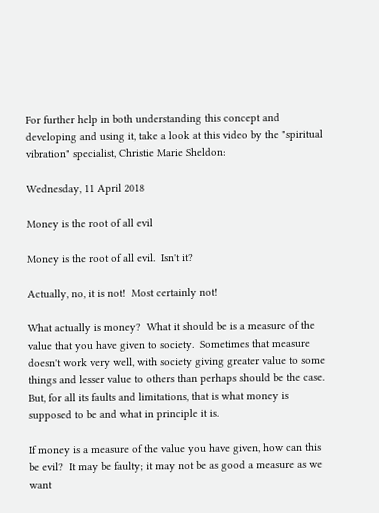For further help in both understanding this concept and developing and using it, take a look at this video by the "spiritual vibration" specialist, Christie Marie Sheldon:

Wednesday, 11 April 2018

Money is the root of all evil

Money is the root of all evil.  Isn't it?

Actually, no, it is not!  Most certainly not!

What actually is money?  What it should be is a measure of the value that you have given to society.  Sometimes that measure doesn't work very well, with society giving greater value to some things and lesser value to others than perhaps should be the case.  But, for all its faults and limitations, that is what money is supposed to be and what in principle it is.

If money is a measure of the value you have given, how can this be evil?  It may be faulty; it may not be as good a measure as we want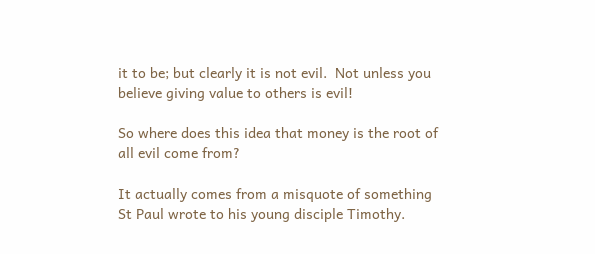it to be; but clearly it is not evil.  Not unless you believe giving value to others is evil!

So where does this idea that money is the root of all evil come from?

It actually comes from a misquote of something St Paul wrote to his young disciple Timothy.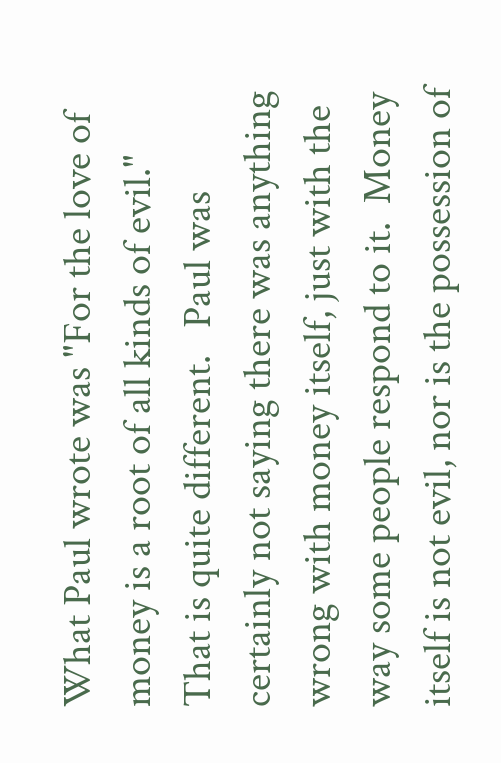What Paul wrote was "For the love of money is a root of all kinds of evil."  That is quite different.   Paul was certainly not saying there was anything wrong with money itself, just with the way some people respond to it.  Money itself is not evil, nor is the possession of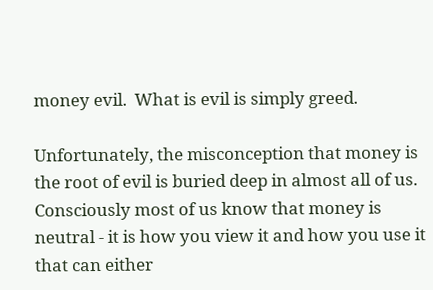money evil.  What is evil is simply greed.

Unfortunately, the misconception that money is the root of evil is buried deep in almost all of us.  Consciously most of us know that money is neutral - it is how you view it and how you use it that can either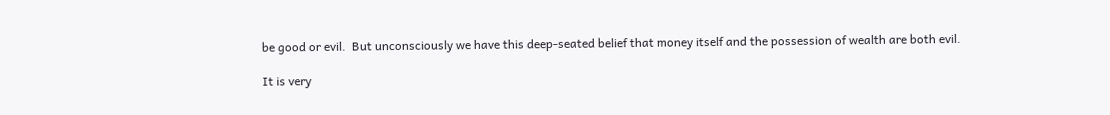be good or evil.  But unconsciously we have this deep-seated belief that money itself and the possession of wealth are both evil.

It is very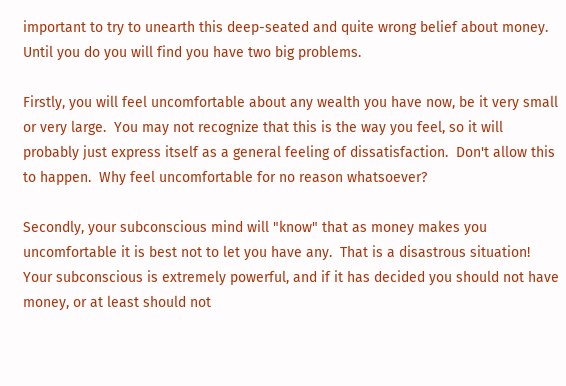important to try to unearth this deep-seated and quite wrong belief about money.  Until you do you will find you have two big problems.

Firstly, you will feel uncomfortable about any wealth you have now, be it very small or very large.  You may not recognize that this is the way you feel, so it will probably just express itself as a general feeling of dissatisfaction.  Don't allow this to happen.  Why feel uncomfortable for no reason whatsoever?

Secondly, your subconscious mind will "know" that as money makes you uncomfortable it is best not to let you have any.  That is a disastrous situation!  Your subconscious is extremely powerful, and if it has decided you should not have money, or at least should not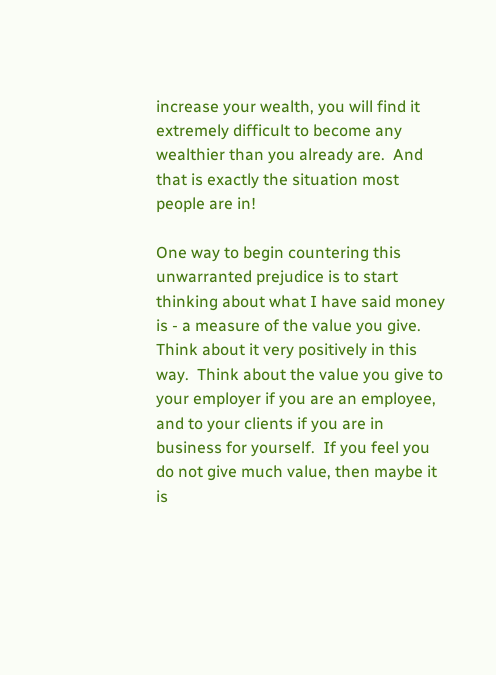increase your wealth, you will find it extremely difficult to become any wealthier than you already are.  And that is exactly the situation most people are in!

One way to begin countering this unwarranted prejudice is to start thinking about what I have said money is - a measure of the value you give.  Think about it very positively in this way.  Think about the value you give to your employer if you are an employee, and to your clients if you are in business for yourself.  If you feel you do not give much value, then maybe it is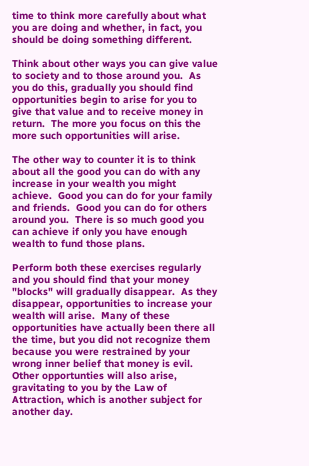time to think more carefully about what you are doing and whether, in fact, you should be doing something different.

Think about other ways you can give value to society and to those around you.  As you do this, gradually you should find opportunities begin to arise for you to give that value and to receive money in return.  The more you focus on this the more such opportunities will arise.

The other way to counter it is to think about all the good you can do with any increase in your wealth you might achieve.  Good you can do for your family and friends.  Good you can do for others around you.  There is so much good you can achieve if only you have enough wealth to fund those plans.

Perform both these exercises regularly and you should find that your money "blocks" will gradually disappear.  As they disappear, opportunities to increase your wealth will arise.  Many of these opportunities have actually been there all the time, but you did not recognize them because you were restrained by your wrong inner belief that money is evil.  Other opportunties will also arise, gravitating to you by the Law of Attraction, which is another subject for another day.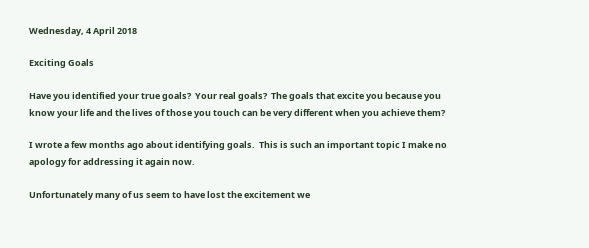Wednesday, 4 April 2018

Exciting Goals

Have you identified your true goals?  Your real goals?  The goals that excite you because you know your life and the lives of those you touch can be very different when you achieve them?

I wrote a few months ago about identifying goals.  This is such an important topic I make no apology for addressing it again now.

Unfortunately many of us seem to have lost the excitement we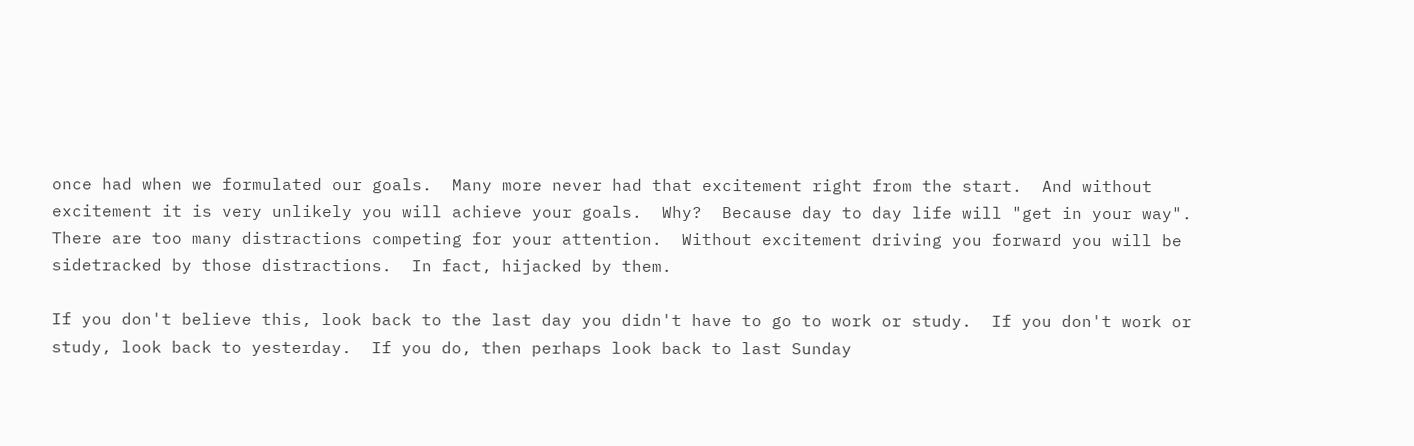once had when we formulated our goals.  Many more never had that excitement right from the start.  And without excitement it is very unlikely you will achieve your goals.  Why?  Because day to day life will "get in your way".  There are too many distractions competing for your attention.  Without excitement driving you forward you will be sidetracked by those distractions.  In fact, hijacked by them.

If you don't believe this, look back to the last day you didn't have to go to work or study.  If you don't work or study, look back to yesterday.  If you do, then perhaps look back to last Sunday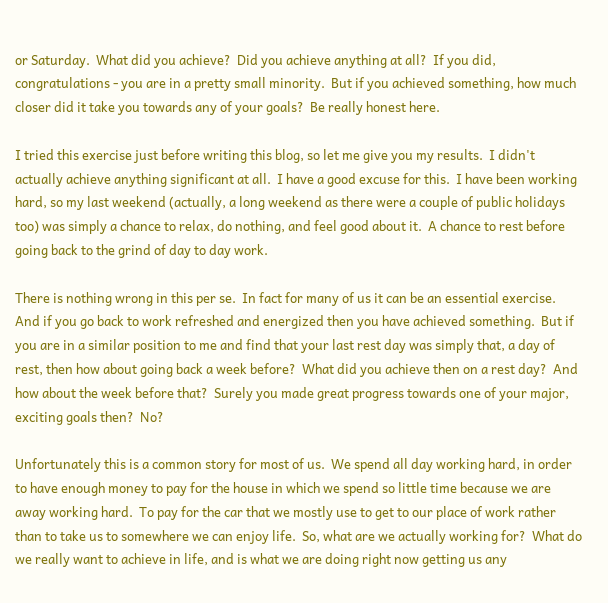or Saturday.  What did you achieve?  Did you achieve anything at all?  If you did, congratulations - you are in a pretty small minority.  But if you achieved something, how much closer did it take you towards any of your goals?  Be really honest here.

I tried this exercise just before writing this blog, so let me give you my results.  I didn't actually achieve anything significant at all.  I have a good excuse for this.  I have been working hard, so my last weekend (actually, a long weekend as there were a couple of public holidays too) was simply a chance to relax, do nothing, and feel good about it.  A chance to rest before going back to the grind of day to day work.

There is nothing wrong in this per se.  In fact for many of us it can be an essential exercise.  And if you go back to work refreshed and energized then you have achieved something.  But if you are in a similar position to me and find that your last rest day was simply that, a day of rest, then how about going back a week before?  What did you achieve then on a rest day?  And how about the week before that?  Surely you made great progress towards one of your major, exciting goals then?  No?

Unfortunately this is a common story for most of us.  We spend all day working hard, in order to have enough money to pay for the house in which we spend so little time because we are away working hard.  To pay for the car that we mostly use to get to our place of work rather than to take us to somewhere we can enjoy life.  So, what are we actually working for?  What do we really want to achieve in life, and is what we are doing right now getting us any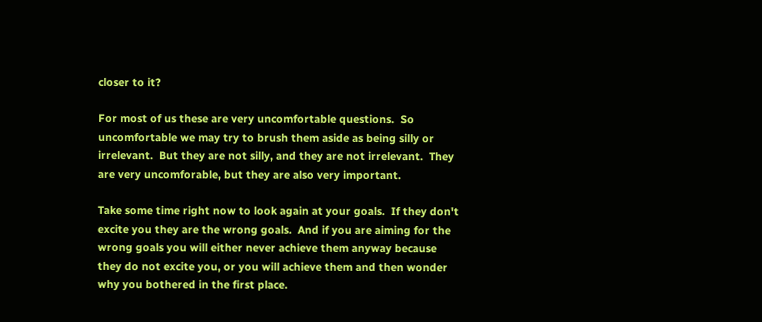closer to it?

For most of us these are very uncomfortable questions.  So uncomfortable we may try to brush them aside as being silly or irrelevant.  But they are not silly, and they are not irrelevant.  They are very uncomforable, but they are also very important.

Take some time right now to look again at your goals.  If they don't excite you they are the wrong goals.  And if you are aiming for the wrong goals you will either never achieve them anyway because they do not excite you, or you will achieve them and then wonder why you bothered in the first place.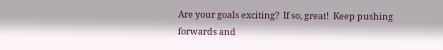Are your goals exciting?  If so, great!  Keep pushing forwards and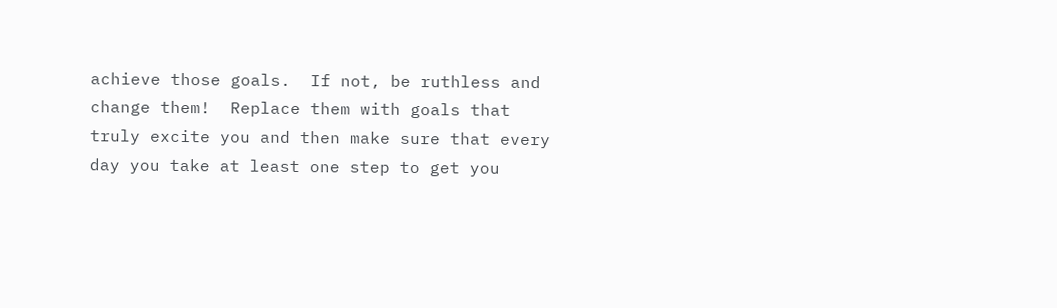achieve those goals.  If not, be ruthless and change them!  Replace them with goals that truly excite you and then make sure that every day you take at least one step to get you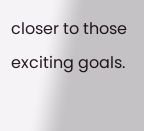closer to those exciting goals.